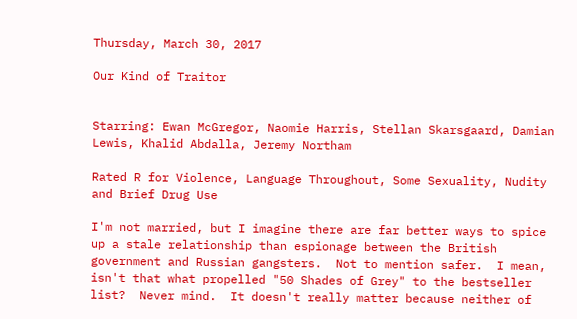Thursday, March 30, 2017

Our Kind of Traitor


Starring: Ewan McGregor, Naomie Harris, Stellan Skarsgaard, Damian Lewis, Khalid Abdalla, Jeremy Northam

Rated R for Violence, Language Throughout, Some Sexuality, Nudity and Brief Drug Use

I'm not married, but I imagine there are far better ways to spice up a stale relationship than espionage between the British government and Russian gangsters.  Not to mention safer.  I mean, isn't that what propelled "50 Shades of Grey" to the bestseller list?  Never mind.  It doesn't really matter because neither of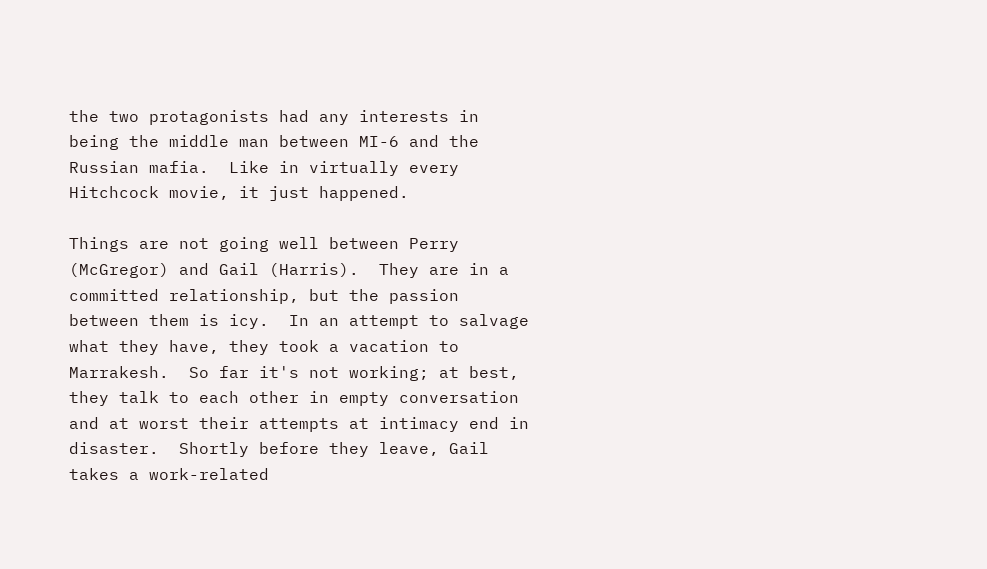the two protagonists had any interests in being the middle man between MI-6 and the Russian mafia.  Like in virtually every Hitchcock movie, it just happened.

Things are not going well between Perry (McGregor) and Gail (Harris).  They are in a committed relationship, but the passion between them is icy.  In an attempt to salvage what they have, they took a vacation to Marrakesh.  So far it's not working; at best, they talk to each other in empty conversation and at worst their attempts at intimacy end in disaster.  Shortly before they leave, Gail takes a work-related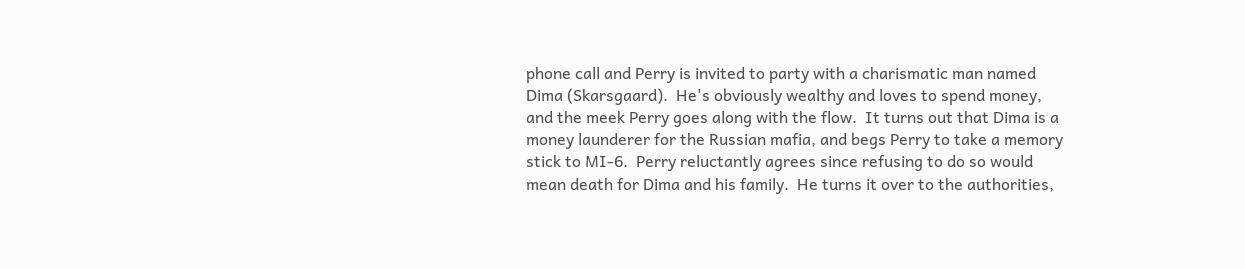phone call and Perry is invited to party with a charismatic man named Dima (Skarsgaard).  He's obviously wealthy and loves to spend money, and the meek Perry goes along with the flow.  It turns out that Dima is a money launderer for the Russian mafia, and begs Perry to take a memory stick to MI-6.  Perry reluctantly agrees since refusing to do so would mean death for Dima and his family.  He turns it over to the authorities,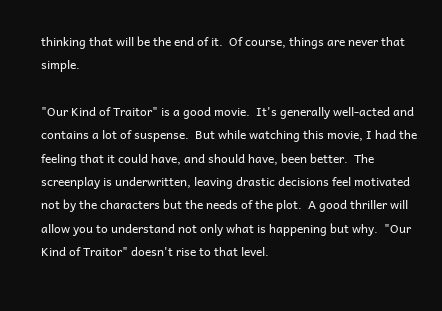thinking that will be the end of it.  Of course, things are never that simple.

"Our Kind of Traitor" is a good movie.  It's generally well-acted and contains a lot of suspense.  But while watching this movie, I had the feeling that it could have, and should have, been better.  The screenplay is underwritten, leaving drastic decisions feel motivated not by the characters but the needs of the plot.  A good thriller will allow you to understand not only what is happening but why.  "Our Kind of Traitor" doesn't rise to that level.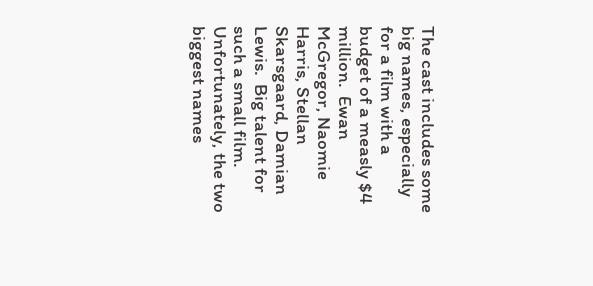The cast includes some big names, especially for a film with a budget of a measly $4 million.  Ewan McGregor, Naomie Harris, Stellan Skarsgaard, Damian Lewis.  Big talent for such a small film.  Unfortunately, the two biggest names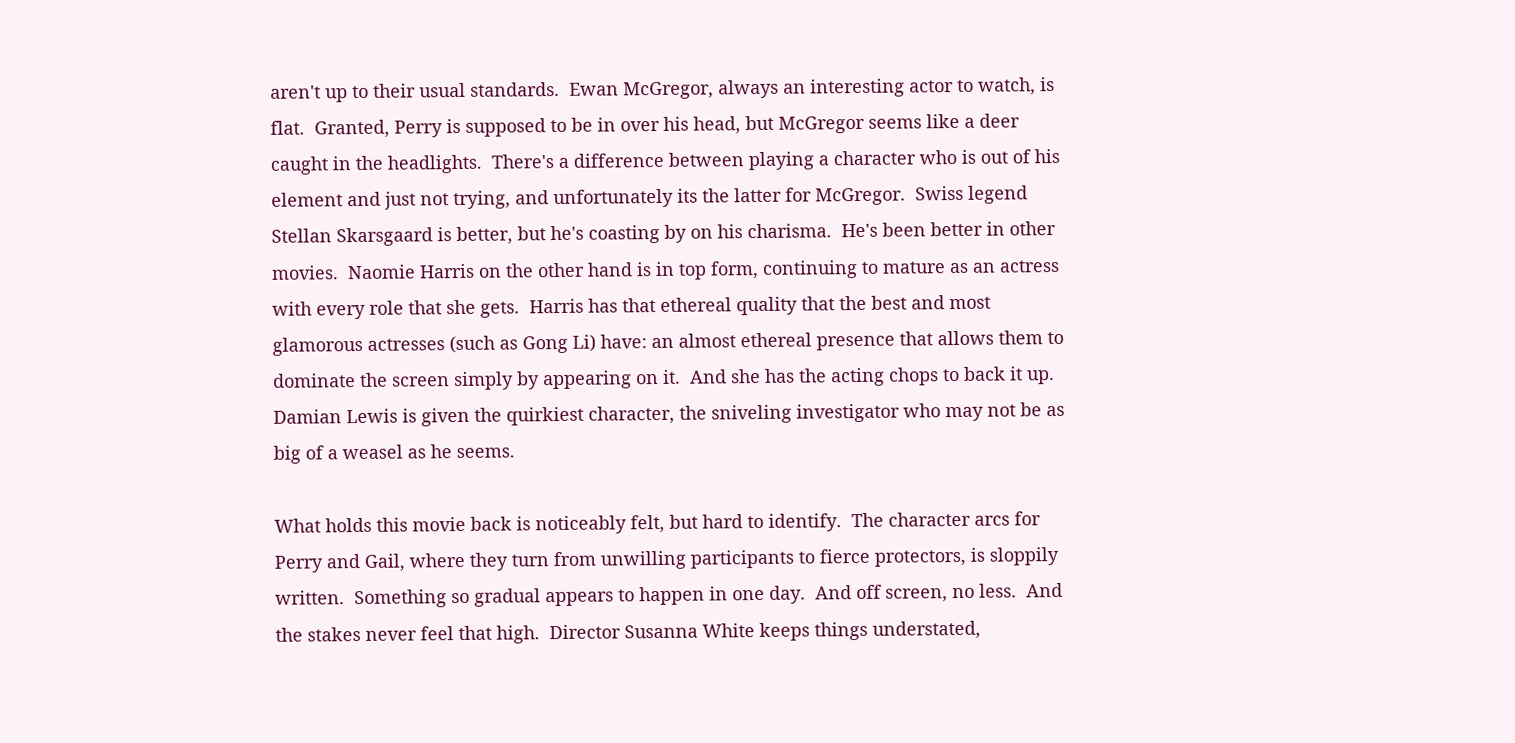aren't up to their usual standards.  Ewan McGregor, always an interesting actor to watch, is flat.  Granted, Perry is supposed to be in over his head, but McGregor seems like a deer caught in the headlights.  There's a difference between playing a character who is out of his element and just not trying, and unfortunately its the latter for McGregor.  Swiss legend Stellan Skarsgaard is better, but he's coasting by on his charisma.  He's been better in other movies.  Naomie Harris on the other hand is in top form, continuing to mature as an actress with every role that she gets.  Harris has that ethereal quality that the best and most glamorous actresses (such as Gong Li) have: an almost ethereal presence that allows them to dominate the screen simply by appearing on it.  And she has the acting chops to back it up.  Damian Lewis is given the quirkiest character, the sniveling investigator who may not be as big of a weasel as he seems.

What holds this movie back is noticeably felt, but hard to identify.  The character arcs for Perry and Gail, where they turn from unwilling participants to fierce protectors, is sloppily written.  Something so gradual appears to happen in one day.  And off screen, no less.  And the stakes never feel that high.  Director Susanna White keeps things understated,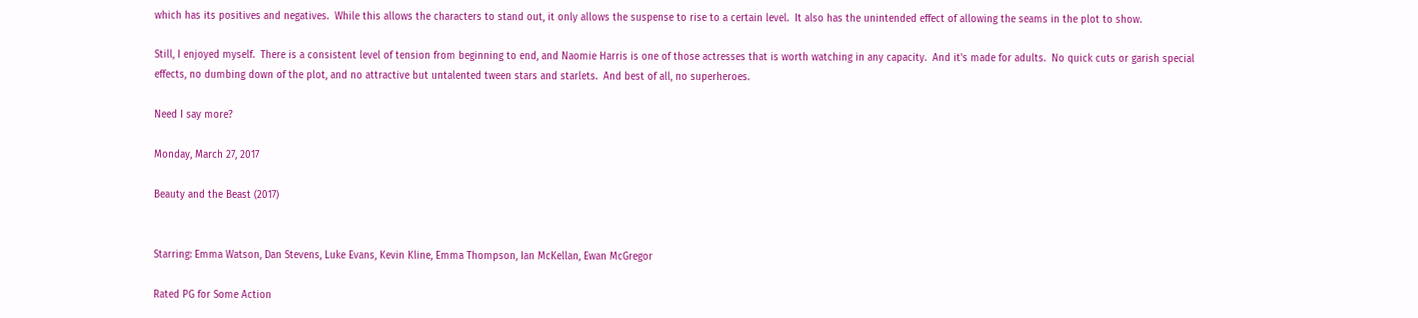which has its positives and negatives.  While this allows the characters to stand out, it only allows the suspense to rise to a certain level.  It also has the unintended effect of allowing the seams in the plot to show.

Still, I enjoyed myself.  There is a consistent level of tension from beginning to end, and Naomie Harris is one of those actresses that is worth watching in any capacity.  And it's made for adults.  No quick cuts or garish special effects, no dumbing down of the plot, and no attractive but untalented tween stars and starlets.  And best of all, no superheroes.

Need I say more?

Monday, March 27, 2017

Beauty and the Beast (2017)


Starring: Emma Watson, Dan Stevens, Luke Evans, Kevin Kline, Emma Thompson, Ian McKellan, Ewan McGregor

Rated PG for Some Action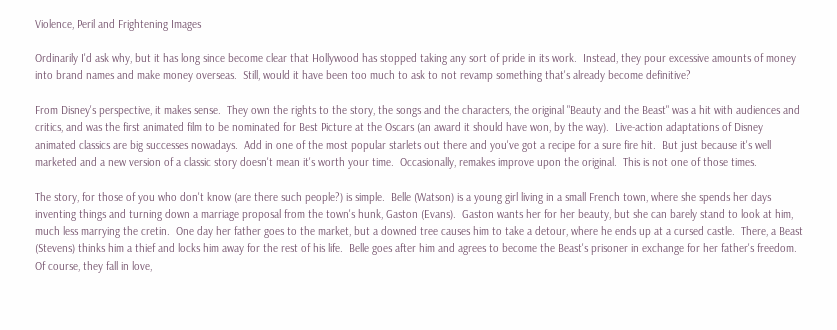Violence, Peril and Frightening Images

Ordinarily I'd ask why, but it has long since become clear that Hollywood has stopped taking any sort of pride in its work.  Instead, they pour excessive amounts of money into brand names and make money overseas.  Still, would it have been too much to ask to not revamp something that's already become definitive?

From Disney's perspective, it makes sense.  They own the rights to the story, the songs and the characters, the original "Beauty and the Beast" was a hit with audiences and critics, and was the first animated film to be nominated for Best Picture at the Oscars (an award it should have won, by the way).  Live-action adaptations of Disney animated classics are big successes nowadays.  Add in one of the most popular starlets out there and you've got a recipe for a sure fire hit.  But just because it's well marketed and a new version of a classic story doesn't mean it's worth your time.  Occasionally, remakes improve upon the original.  This is not one of those times.

The story, for those of you who don't know (are there such people?) is simple.  Belle (Watson) is a young girl living in a small French town, where she spends her days inventing things and turning down a marriage proposal from the town's hunk, Gaston (Evans).  Gaston wants her for her beauty, but she can barely stand to look at him, much less marrying the cretin.  One day her father goes to the market, but a downed tree causes him to take a detour, where he ends up at a cursed castle.  There, a Beast (Stevens) thinks him a thief and locks him away for the rest of his life.  Belle goes after him and agrees to become the Beast's prisoner in exchange for her father's freedom.  Of course, they fall in love,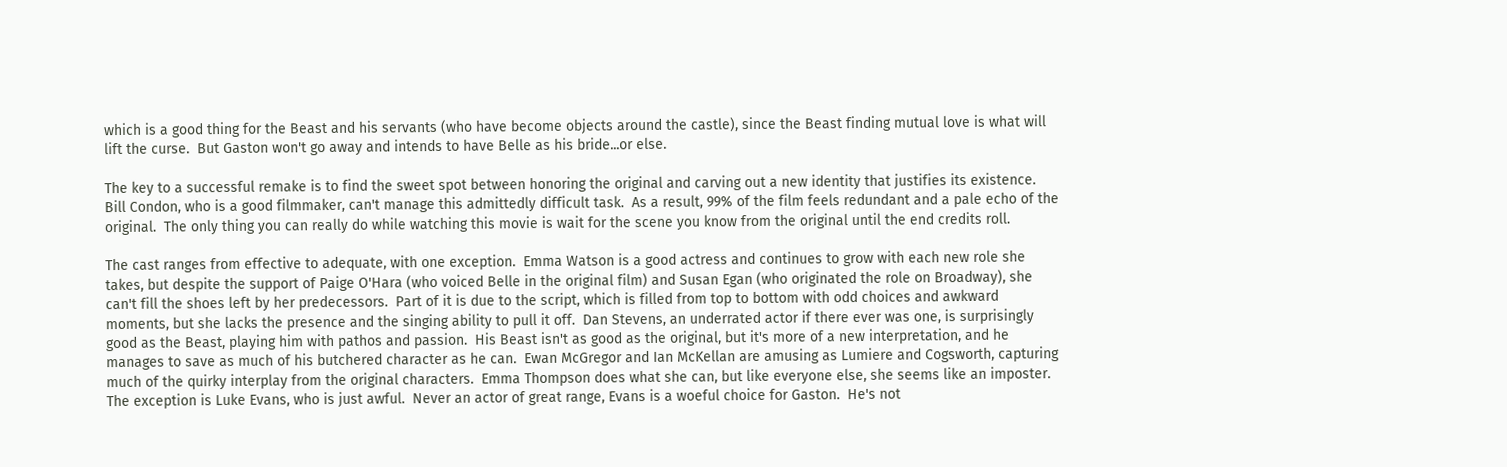which is a good thing for the Beast and his servants (who have become objects around the castle), since the Beast finding mutual love is what will lift the curse.  But Gaston won't go away and intends to have Belle as his bride...or else.

The key to a successful remake is to find the sweet spot between honoring the original and carving out a new identity that justifies its existence.  Bill Condon, who is a good filmmaker, can't manage this admittedly difficult task.  As a result, 99% of the film feels redundant and a pale echo of the original.  The only thing you can really do while watching this movie is wait for the scene you know from the original until the end credits roll.

The cast ranges from effective to adequate, with one exception.  Emma Watson is a good actress and continues to grow with each new role she takes, but despite the support of Paige O'Hara (who voiced Belle in the original film) and Susan Egan (who originated the role on Broadway), she can't fill the shoes left by her predecessors.  Part of it is due to the script, which is filled from top to bottom with odd choices and awkward moments, but she lacks the presence and the singing ability to pull it off.  Dan Stevens, an underrated actor if there ever was one, is surprisingly good as the Beast, playing him with pathos and passion.  His Beast isn't as good as the original, but it's more of a new interpretation, and he manages to save as much of his butchered character as he can.  Ewan McGregor and Ian McKellan are amusing as Lumiere and Cogsworth, capturing much of the quirky interplay from the original characters.  Emma Thompson does what she can, but like everyone else, she seems like an imposter.  The exception is Luke Evans, who is just awful.  Never an actor of great range, Evans is a woeful choice for Gaston.  He's not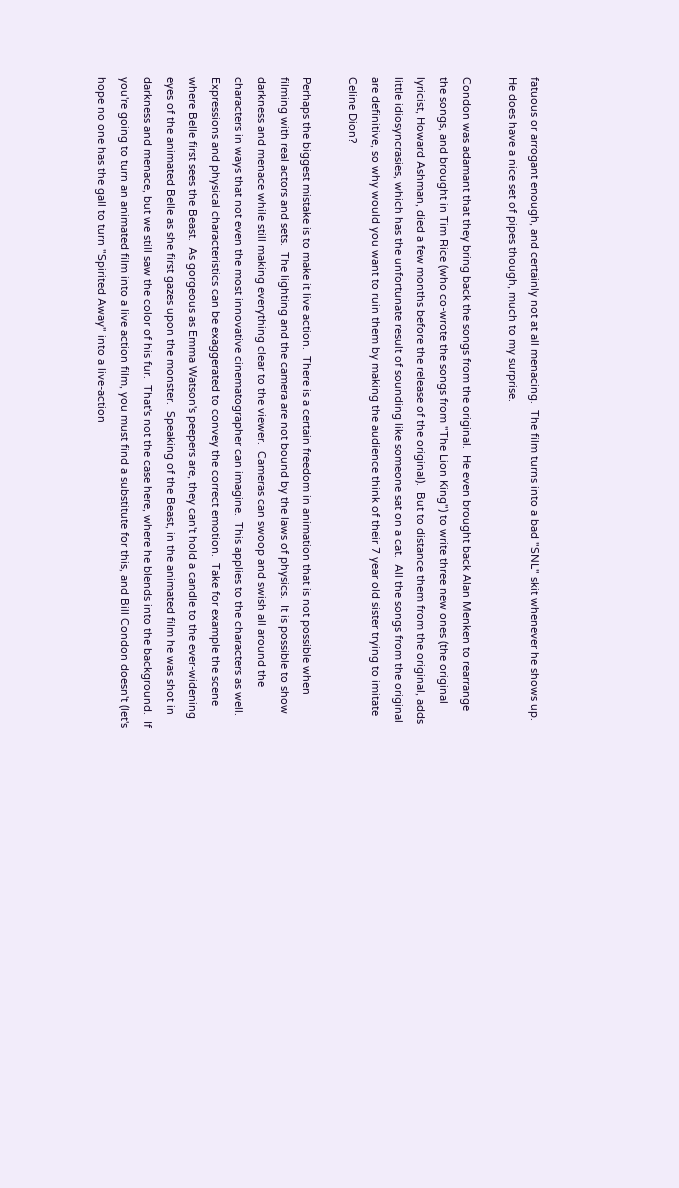fatuous or arrogant enough, and certainly not at all menacing.  The film turns into a bad "SNL" skit whenever he shows up.  He does have a nice set of pipes though, much to my surprise.

Condon was adamant that they bring back the songs from the original.  He even brought back Alan Menken to rearrange the songs, and brought in Tim Rice (who co-wrote the songs from "The Lion King") to write three new ones (the original lyricist, Howard Ashman, died a few months before the release of the original).  But to distance them from the original, adds little idiosyncrasies, which has the unfortunate result of sounding like someone sat on a cat.  All the songs from the original are definitive, so why would you want to ruin them by making the audience think of their 7 year old sister trying to imitate Celine Dion?

Perhaps the biggest mistake is to make it live action.  There is a certain freedom in animation that is not possible when filming with real actors and sets.  The lighting and the camera are not bound by the laws of physics.  It is possible to show darkness and menace while still making everything clear to the viewer.  Cameras can swoop and swish all around the characters in ways that not even the most innovative cinematographer can imagine.  This applies to the characters as well.  Expressions and physical characteristics can be exaggerated to convey the correct emotion.  Take for example the scene where Belle first sees the Beast.  As gorgeous as Emma Watson's peepers are, they can't hold a candle to the ever-widening eyes of the animated Belle as she first gazes upon the monster.  Speaking of the Beast, in the animated film he was shot in darkness and menace, but we still saw the color of his fur.  That's not the case here, where he blends into the background.  If you're going to turn an animated film into a live action film, you must find a substitute for this, and Bill Condon doesn't (let's hope no one has the gall to turn "Spirited Away" into a live-action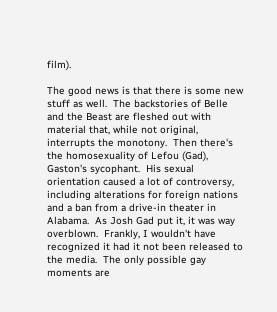film).

The good news is that there is some new stuff as well.  The backstories of Belle and the Beast are fleshed out with material that, while not original, interrupts the monotony.  Then there's the homosexuality of Lefou (Gad), Gaston's sycophant.  His sexual orientation caused a lot of controversy, including alterations for foreign nations and a ban from a drive-in theater in Alabama.  As Josh Gad put it, it was way overblown.  Frankly, I wouldn't have recognized it had it not been released to the media.  The only possible gay moments are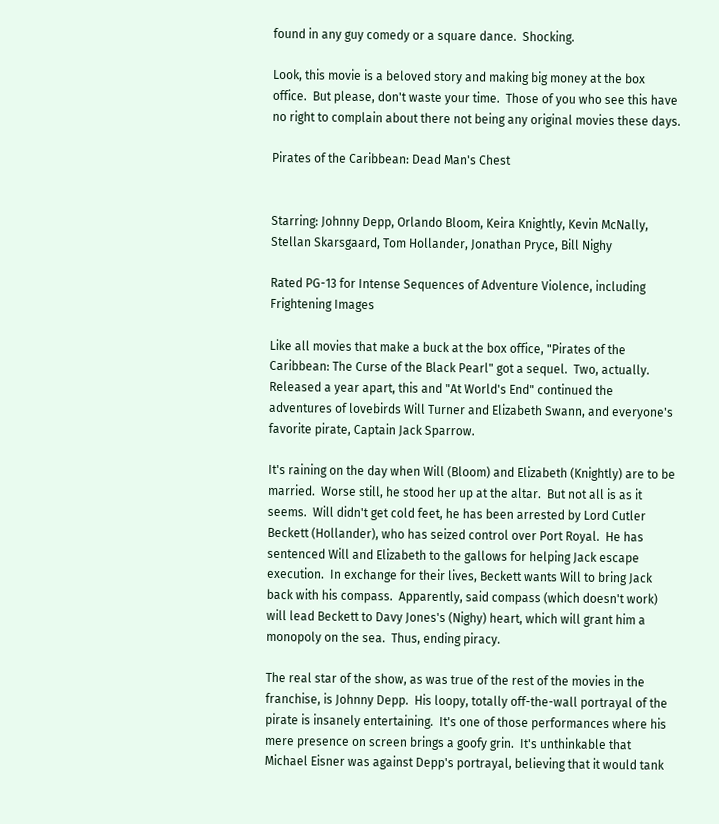found in any guy comedy or a square dance.  Shocking.

Look, this movie is a beloved story and making big money at the box office.  But please, don't waste your time.  Those of you who see this have no right to complain about there not being any original movies these days.

Pirates of the Caribbean: Dead Man's Chest


Starring: Johnny Depp, Orlando Bloom, Keira Knightly, Kevin McNally, Stellan Skarsgaard, Tom Hollander, Jonathan Pryce, Bill Nighy

Rated PG-13 for Intense Sequences of Adventure Violence, including Frightening Images

Like all movies that make a buck at the box office, "Pirates of the Caribbean: The Curse of the Black Pearl" got a sequel.  Two, actually.  Released a year apart, this and "At World's End" continued the adventures of lovebirds Will Turner and Elizabeth Swann, and everyone's favorite pirate, Captain Jack Sparrow.

It's raining on the day when Will (Bloom) and Elizabeth (Knightly) are to be married.  Worse still, he stood her up at the altar.  But not all is as it seems.  Will didn't get cold feet, he has been arrested by Lord Cutler Beckett (Hollander), who has seized control over Port Royal.  He has sentenced Will and Elizabeth to the gallows for helping Jack escape execution.  In exchange for their lives, Beckett wants Will to bring Jack back with his compass.  Apparently, said compass (which doesn't work) will lead Beckett to Davy Jones's (Nighy) heart, which will grant him a monopoly on the sea.  Thus, ending piracy.

The real star of the show, as was true of the rest of the movies in the franchise, is Johnny Depp.  His loopy, totally off-the-wall portrayal of the pirate is insanely entertaining.  It's one of those performances where his mere presence on screen brings a goofy grin.  It's unthinkable that Michael Eisner was against Depp's portrayal, believing that it would tank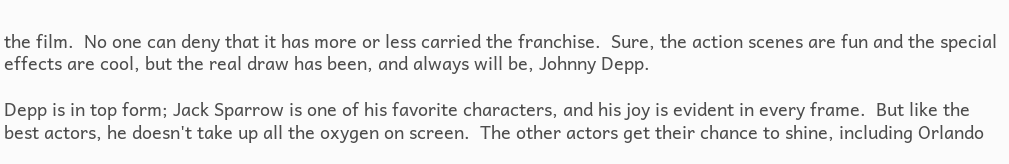the film.  No one can deny that it has more or less carried the franchise.  Sure, the action scenes are fun and the special effects are cool, but the real draw has been, and always will be, Johnny Depp.

Depp is in top form; Jack Sparrow is one of his favorite characters, and his joy is evident in every frame.  But like the best actors, he doesn't take up all the oxygen on screen.  The other actors get their chance to shine, including Orlando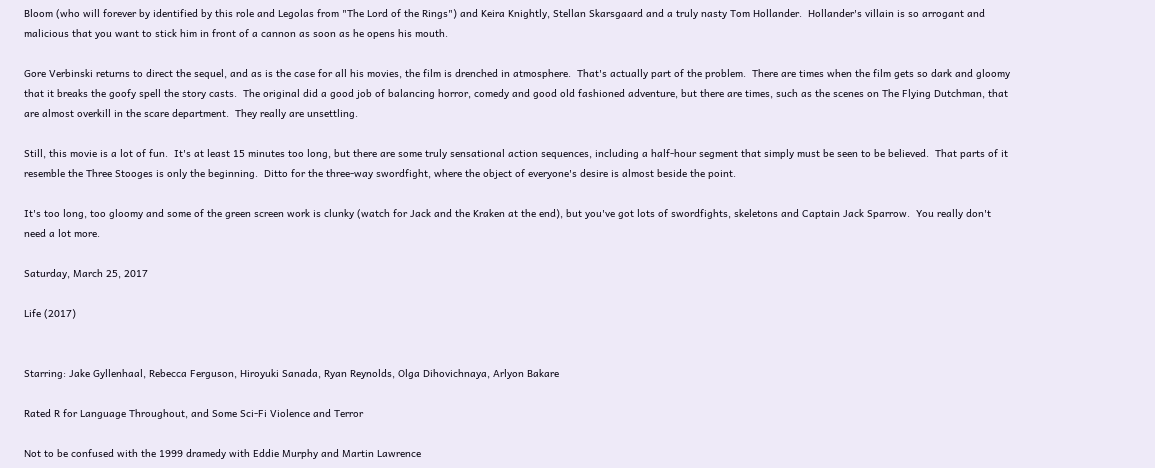Bloom (who will forever by identified by this role and Legolas from "The Lord of the Rings") and Keira Knightly, Stellan Skarsgaard and a truly nasty Tom Hollander.  Hollander's villain is so arrogant and malicious that you want to stick him in front of a cannon as soon as he opens his mouth.

Gore Verbinski returns to direct the sequel, and as is the case for all his movies, the film is drenched in atmosphere.  That's actually part of the problem.  There are times when the film gets so dark and gloomy that it breaks the goofy spell the story casts.  The original did a good job of balancing horror, comedy and good old fashioned adventure, but there are times, such as the scenes on The Flying Dutchman, that are almost overkill in the scare department.  They really are unsettling.

Still, this movie is a lot of fun.  It's at least 15 minutes too long, but there are some truly sensational action sequences, including a half-hour segment that simply must be seen to be believed.  That parts of it resemble the Three Stooges is only the beginning.  Ditto for the three-way swordfight, where the object of everyone's desire is almost beside the point.

It's too long, too gloomy and some of the green screen work is clunky (watch for Jack and the Kraken at the end), but you've got lots of swordfights, skeletons and Captain Jack Sparrow.  You really don't need a lot more.

Saturday, March 25, 2017

Life (2017)


Starring: Jake Gyllenhaal, Rebecca Ferguson, Hiroyuki Sanada, Ryan Reynolds, Olga Dihovichnaya, Arlyon Bakare

Rated R for Language Throughout, and Some Sci-Fi Violence and Terror

Not to be confused with the 1999 dramedy with Eddie Murphy and Martin Lawrence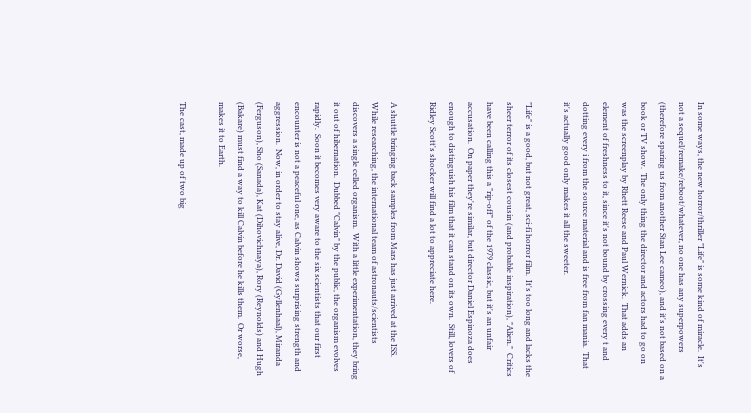In some ways, the new horror/thriller "Life" is some kind of miracle.  It's not a sequel/remake/reboot/whatever, no one has any superpowers (therefore sparing us from another Stan Lee cameo), and it's not based on a book or TV show.  The only thing the director and actors had to go on was the screenplay by Rhett Reese and Paul Wernick.  That adds an element of freshness to it, since it's not bound by crossing every t and dotting every i from the source material and is free from fan mania.  That it's actually good only makes it all the sweeter.

"Life" is a good, but not great, sci-fi horror film.  It's too long and lacks the sheer terror of its closest cousin (and probable inspiration), "Alien."  Critics have been calling this a "rip-off" of the 1979 classic, but it's an unfair accusation.  On paper they're similar, but director Daniel Espinoza does enough to distinguish his film that it can stand on its own.  Still, lovers of Ridley Scott's shocker will find a lot to appreciate here.

A shuttle bringing back samples from Mars has just arrived at the ISS.  While researching, the international team of astronauts/scientists discovers a single celled organism.  With a little experimentation, they bring it out of hibernation.  Dubbed "Calvin" by the public, the organism evolves rapidly.  Soon it becomes very aware to the six scientists that our first encounter is not a peaceful one, as Calvin shows surprising strength and aggression.  Now, in order to stay alive, Dr. David (Gyllenhaal), Miranda (Ferguson), Sho (Sanada), Kat (Dihovichnaya), Rory (Reynolds) and Hugh (Bakare) must find a way to kill Calvin before he kills them.  Or worse, makes it to Earth.

The cast, made up of two big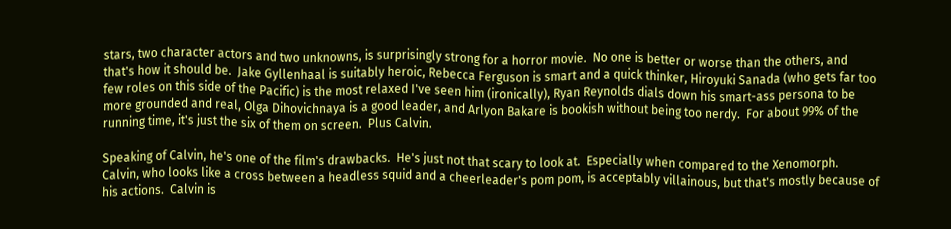stars, two character actors and two unknowns, is surprisingly strong for a horror movie.  No one is better or worse than the others, and that's how it should be.  Jake Gyllenhaal is suitably heroic, Rebecca Ferguson is smart and a quick thinker, Hiroyuki Sanada (who gets far too few roles on this side of the Pacific) is the most relaxed I've seen him (ironically), Ryan Reynolds dials down his smart-ass persona to be more grounded and real, Olga Dihovichnaya is a good leader, and Arlyon Bakare is bookish without being too nerdy.  For about 99% of the running time, it's just the six of them on screen.  Plus Calvin.

Speaking of Calvin, he's one of the film's drawbacks.  He's just not that scary to look at.  Especially when compared to the Xenomorph.  Calvin, who looks like a cross between a headless squid and a cheerleader's pom pom, is acceptably villainous, but that's mostly because of his actions.  Calvin is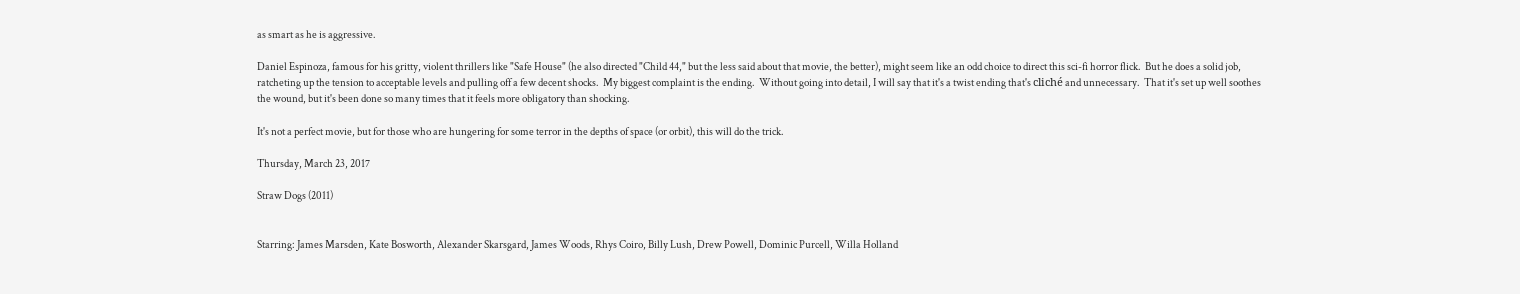as smart as he is aggressive.

Daniel Espinoza, famous for his gritty, violent thrillers like "Safe House" (he also directed "Child 44," but the less said about that movie, the better), might seem like an odd choice to direct this sci-fi horror flick.  But he does a solid job, ratcheting up the tension to acceptable levels and pulling off a few decent shocks.  My biggest complaint is the ending.  Without going into detail, I will say that it's a twist ending that's cliché and unnecessary.  That it's set up well soothes the wound, but it's been done so many times that it feels more obligatory than shocking.

It's not a perfect movie, but for those who are hungering for some terror in the depths of space (or orbit), this will do the trick.

Thursday, March 23, 2017

Straw Dogs (2011)


Starring: James Marsden, Kate Bosworth, Alexander Skarsgard, James Woods, Rhys Coiro, Billy Lush, Drew Powell, Dominic Purcell, Willa Holland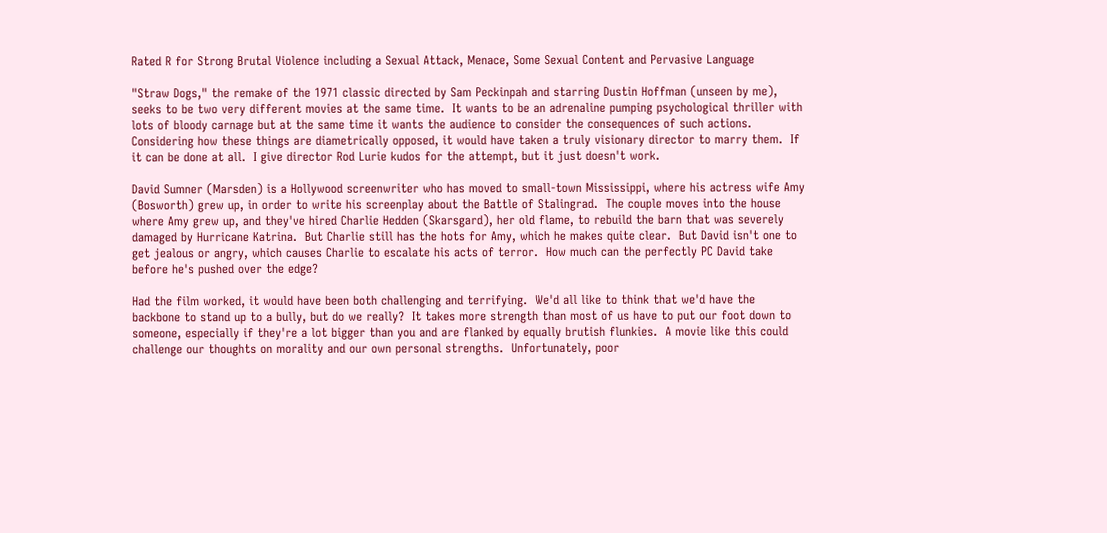Rated R for Strong Brutal Violence including a Sexual Attack, Menace, Some Sexual Content and Pervasive Language

"Straw Dogs," the remake of the 1971 classic directed by Sam Peckinpah and starring Dustin Hoffman (unseen by me), seeks to be two very different movies at the same time.  It wants to be an adrenaline pumping psychological thriller with lots of bloody carnage but at the same time it wants the audience to consider the consequences of such actions.  Considering how these things are diametrically opposed, it would have taken a truly visionary director to marry them.  If it can be done at all.  I give director Rod Lurie kudos for the attempt, but it just doesn't work.

David Sumner (Marsden) is a Hollywood screenwriter who has moved to small-town Mississippi, where his actress wife Amy (Bosworth) grew up, in order to write his screenplay about the Battle of Stalingrad.  The couple moves into the house where Amy grew up, and they've hired Charlie Hedden (Skarsgard), her old flame, to rebuild the barn that was severely damaged by Hurricane Katrina.  But Charlie still has the hots for Amy, which he makes quite clear.  But David isn't one to get jealous or angry, which causes Charlie to escalate his acts of terror.  How much can the perfectly PC David take before he's pushed over the edge?

Had the film worked, it would have been both challenging and terrifying.  We'd all like to think that we'd have the backbone to stand up to a bully, but do we really?  It takes more strength than most of us have to put our foot down to someone, especially if they're a lot bigger than you and are flanked by equally brutish flunkies.  A movie like this could challenge our thoughts on morality and our own personal strengths.  Unfortunately, poor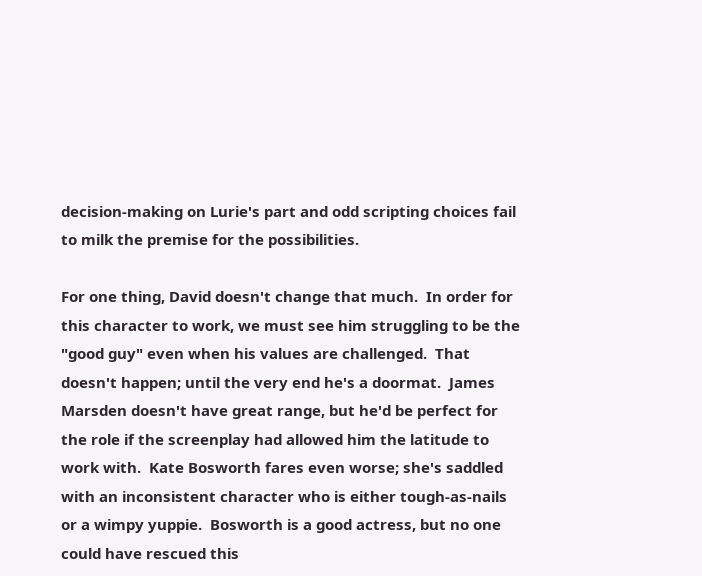decision-making on Lurie's part and odd scripting choices fail to milk the premise for the possibilities.

For one thing, David doesn't change that much.  In order for this character to work, we must see him struggling to be the "good guy" even when his values are challenged.  That doesn't happen; until the very end he's a doormat.  James Marsden doesn't have great range, but he'd be perfect for the role if the screenplay had allowed him the latitude to work with.  Kate Bosworth fares even worse; she's saddled with an inconsistent character who is either tough-as-nails or a wimpy yuppie.  Bosworth is a good actress, but no one could have rescued this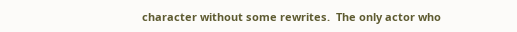character without some rewrites.  The only actor who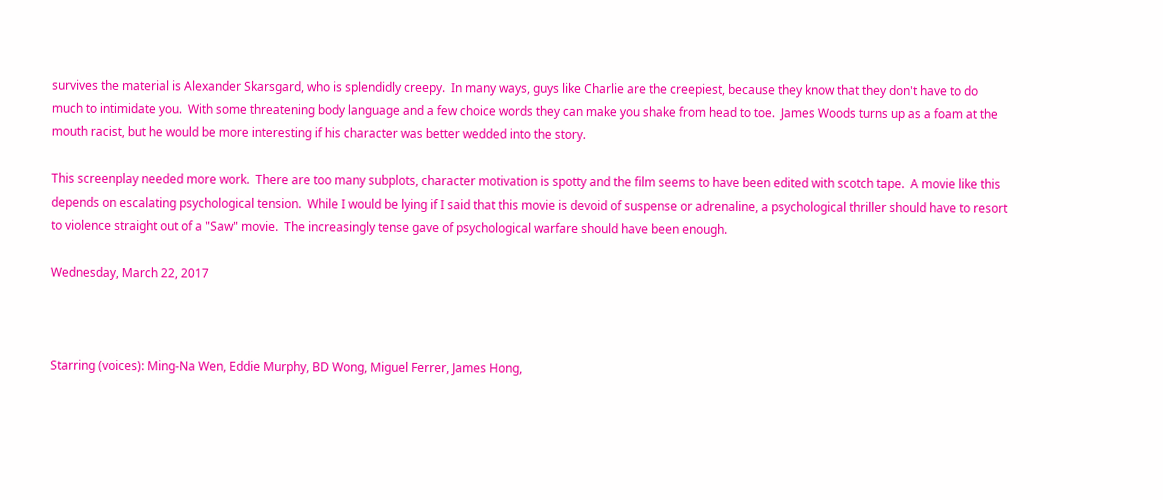survives the material is Alexander Skarsgard, who is splendidly creepy.  In many ways, guys like Charlie are the creepiest, because they know that they don't have to do much to intimidate you.  With some threatening body language and a few choice words they can make you shake from head to toe.  James Woods turns up as a foam at the mouth racist, but he would be more interesting if his character was better wedded into the story.

This screenplay needed more work.  There are too many subplots, character motivation is spotty and the film seems to have been edited with scotch tape.  A movie like this depends on escalating psychological tension.  While I would be lying if I said that this movie is devoid of suspense or adrenaline, a psychological thriller should have to resort to violence straight out of a "Saw" movie.  The increasingly tense gave of psychological warfare should have been enough.

Wednesday, March 22, 2017



Starring (voices): Ming-Na Wen, Eddie Murphy, BD Wong, Miguel Ferrer, James Hong,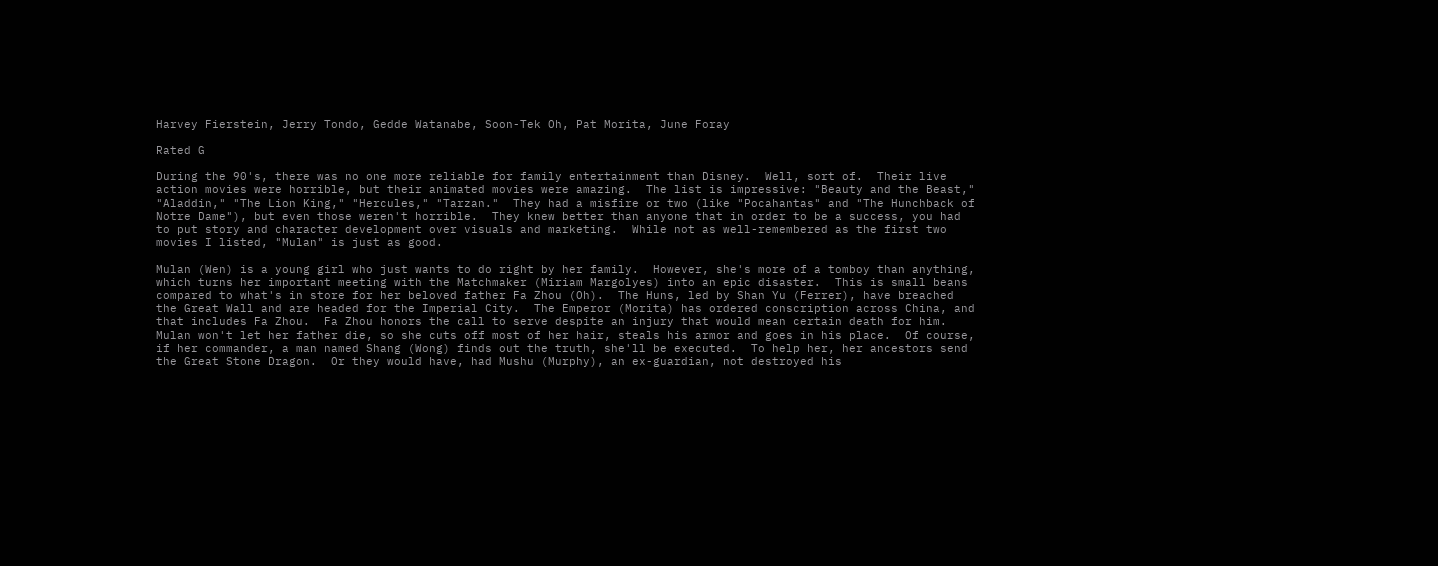Harvey Fierstein, Jerry Tondo, Gedde Watanabe, Soon-Tek Oh, Pat Morita, June Foray

Rated G

During the 90's, there was no one more reliable for family entertainment than Disney.  Well, sort of.  Their live action movies were horrible, but their animated movies were amazing.  The list is impressive: "Beauty and the Beast," "Aladdin," "The Lion King," "Hercules," "Tarzan."  They had a misfire or two (like "Pocahantas" and "The Hunchback of Notre Dame"), but even those weren't horrible.  They knew better than anyone that in order to be a success, you had to put story and character development over visuals and marketing.  While not as well-remembered as the first two movies I listed, "Mulan" is just as good.

Mulan (Wen) is a young girl who just wants to do right by her family.  However, she's more of a tomboy than anything, which turns her important meeting with the Matchmaker (Miriam Margolyes) into an epic disaster.  This is small beans compared to what's in store for her beloved father Fa Zhou (Oh).  The Huns, led by Shan Yu (Ferrer), have breached the Great Wall and are headed for the Imperial City.  The Emperor (Morita) has ordered conscription across China, and that includes Fa Zhou.  Fa Zhou honors the call to serve despite an injury that would mean certain death for him.  Mulan won't let her father die, so she cuts off most of her hair, steals his armor and goes in his place.  Of course, if her commander, a man named Shang (Wong) finds out the truth, she'll be executed.  To help her, her ancestors send the Great Stone Dragon.  Or they would have, had Mushu (Murphy), an ex-guardian, not destroyed his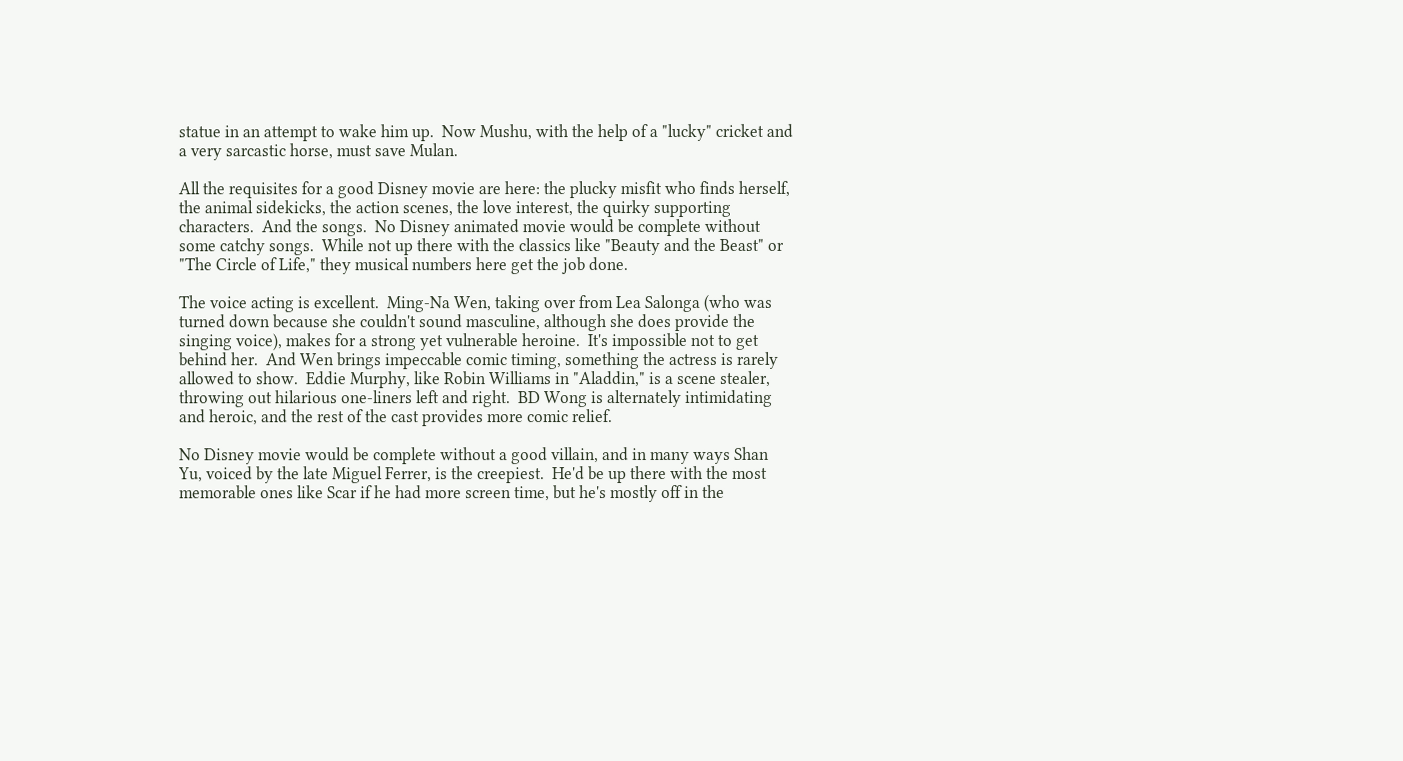statue in an attempt to wake him up.  Now Mushu, with the help of a "lucky" cricket and a very sarcastic horse, must save Mulan.

All the requisites for a good Disney movie are here: the plucky misfit who finds herself, the animal sidekicks, the action scenes, the love interest, the quirky supporting characters.  And the songs.  No Disney animated movie would be complete without some catchy songs.  While not up there with the classics like "Beauty and the Beast" or "The Circle of Life," they musical numbers here get the job done.

The voice acting is excellent.  Ming-Na Wen, taking over from Lea Salonga (who was turned down because she couldn't sound masculine, although she does provide the singing voice), makes for a strong yet vulnerable heroine.  It's impossible not to get behind her.  And Wen brings impeccable comic timing, something the actress is rarely allowed to show.  Eddie Murphy, like Robin Williams in "Aladdin," is a scene stealer, throwing out hilarious one-liners left and right.  BD Wong is alternately intimidating and heroic, and the rest of the cast provides more comic relief.

No Disney movie would be complete without a good villain, and in many ways Shan Yu, voiced by the late Miguel Ferrer, is the creepiest.  He'd be up there with the most memorable ones like Scar if he had more screen time, but he's mostly off in the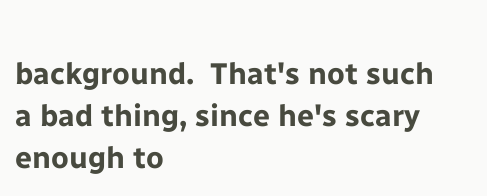background.  That's not such a bad thing, since he's scary enough to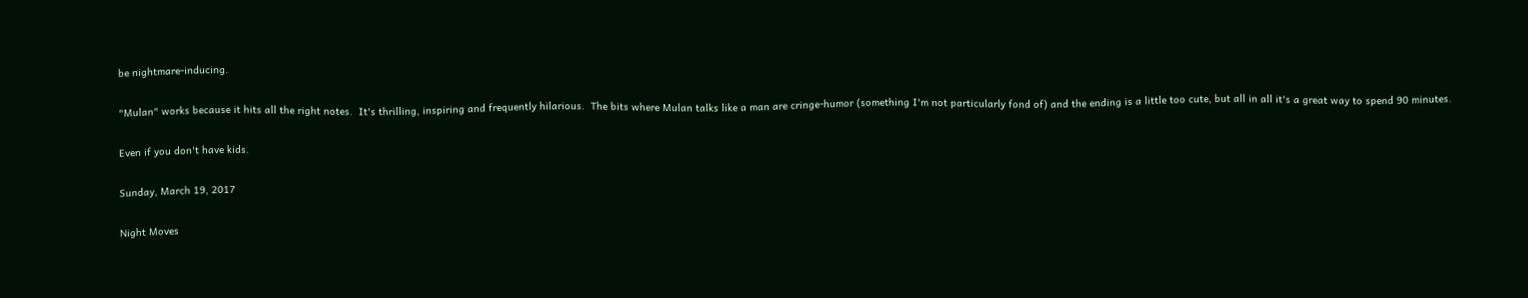be nightmare-inducing.

"Mulan" works because it hits all the right notes.  It's thrilling, inspiring and frequently hilarious.  The bits where Mulan talks like a man are cringe-humor (something I'm not particularly fond of) and the ending is a little too cute, but all in all it's a great way to spend 90 minutes.

Even if you don't have kids.

Sunday, March 19, 2017

Night Moves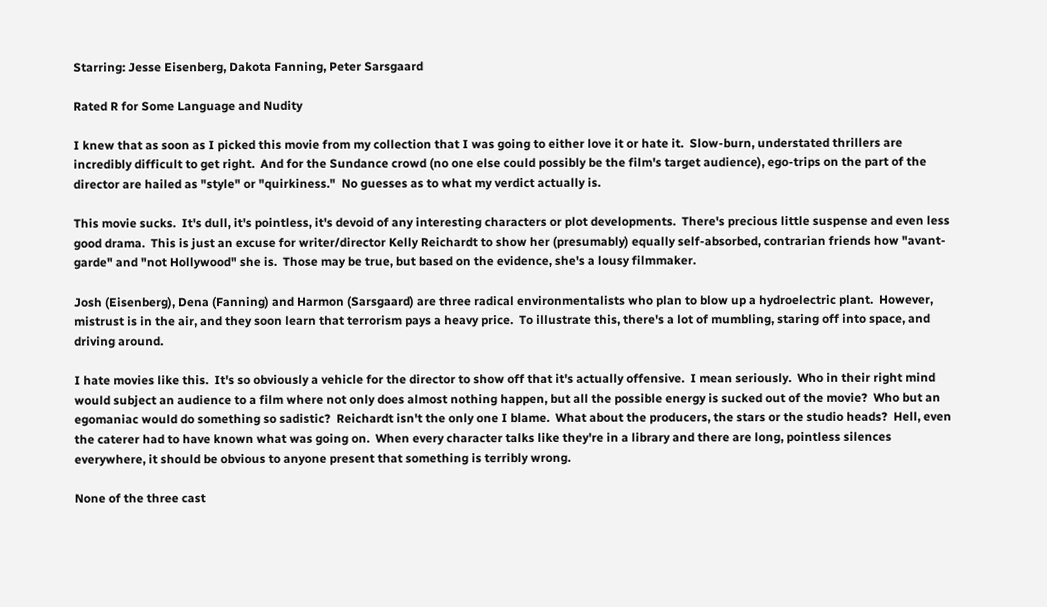Starring: Jesse Eisenberg, Dakota Fanning, Peter Sarsgaard

Rated R for Some Language and Nudity

I knew that as soon as I picked this movie from my collection that I was going to either love it or hate it.  Slow-burn, understated thrillers are incredibly difficult to get right.  And for the Sundance crowd (no one else could possibly be the film's target audience), ego-trips on the part of the director are hailed as "style" or "quirkiness."  No guesses as to what my verdict actually is.

This movie sucks.  It's dull, it's pointless, it's devoid of any interesting characters or plot developments.  There's precious little suspense and even less good drama.  This is just an excuse for writer/director Kelly Reichardt to show her (presumably) equally self-absorbed, contrarian friends how "avant-garde" and "not Hollywood" she is.  Those may be true, but based on the evidence, she's a lousy filmmaker.

Josh (Eisenberg), Dena (Fanning) and Harmon (Sarsgaard) are three radical environmentalists who plan to blow up a hydroelectric plant.  However, mistrust is in the air, and they soon learn that terrorism pays a heavy price.  To illustrate this, there's a lot of mumbling, staring off into space, and driving around.

I hate movies like this.  It's so obviously a vehicle for the director to show off that it's actually offensive.  I mean seriously.  Who in their right mind would subject an audience to a film where not only does almost nothing happen, but all the possible energy is sucked out of the movie?  Who but an egomaniac would do something so sadistic?  Reichardt isn't the only one I blame.  What about the producers, the stars or the studio heads?  Hell, even the caterer had to have known what was going on.  When every character talks like they're in a library and there are long, pointless silences everywhere, it should be obvious to anyone present that something is terribly wrong.

None of the three cast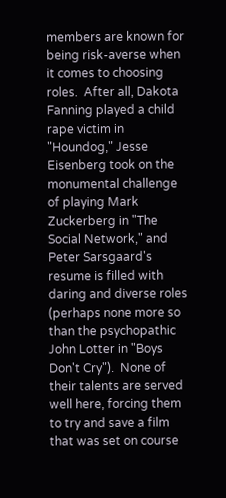members are known for being risk-averse when it comes to choosing roles.  After all, Dakota Fanning played a child rape victim in "Houndog," Jesse Eisenberg took on the monumental challenge of playing Mark Zuckerberg in "The Social Network," and Peter Sarsgaard's resume is filled with daring and diverse roles (perhaps none more so than the psychopathic John Lotter in "Boys Don't Cry").  None of their talents are served well here, forcing them to try and save a film that was set on course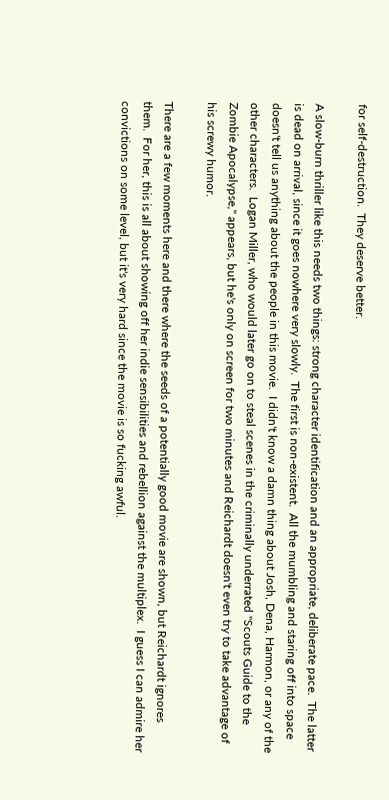for self-destruction.  They deserve better.

A slow-burn thriller like this needs two things: strong character identification and an appropriate, deliberate pace.  The latter is dead on arrival, since it goes nowhere very slowly.  The first is non-existent.  All the mumbling and staring off into space doesn't tell us anything about the people in this movie.  I didn't know a damn thing about Josh, Dena, Harmon, or any of the other characters.  Logan Miller, who would later go on to steal scenes in the criminally underrated "Scouts Guide to the Zombie Apocalypse," appears, but he's only on screen for two minutes and Reichardt doesn't even try to take advantage of his screwy humor.

There are a few moments here and there where the seeds of a potentially good movie are shown, but Reichardt ignores them.  For her, this is all about showing off her indie sensibilities and rebellion against the multiplex.  I guess I can admire her convictions on some level, but it's very hard since the movie is so fucking awful.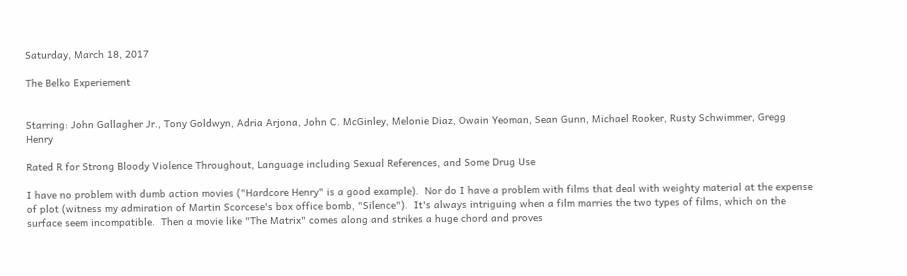Saturday, March 18, 2017

The Belko Experiement


Starring: John Gallagher Jr., Tony Goldwyn, Adria Arjona, John C. McGinley, Melonie Diaz, Owain Yeoman, Sean Gunn, Michael Rooker, Rusty Schwimmer, Gregg Henry

Rated R for Strong Bloody Violence Throughout, Language including Sexual References, and Some Drug Use

I have no problem with dumb action movies ("Hardcore Henry" is a good example).  Nor do I have a problem with films that deal with weighty material at the expense of plot (witness my admiration of Martin Scorcese's box office bomb, "Silence").  It's always intriguing when a film marries the two types of films, which on the surface seem incompatible.  Then a movie like "The Matrix" comes along and strikes a huge chord and proves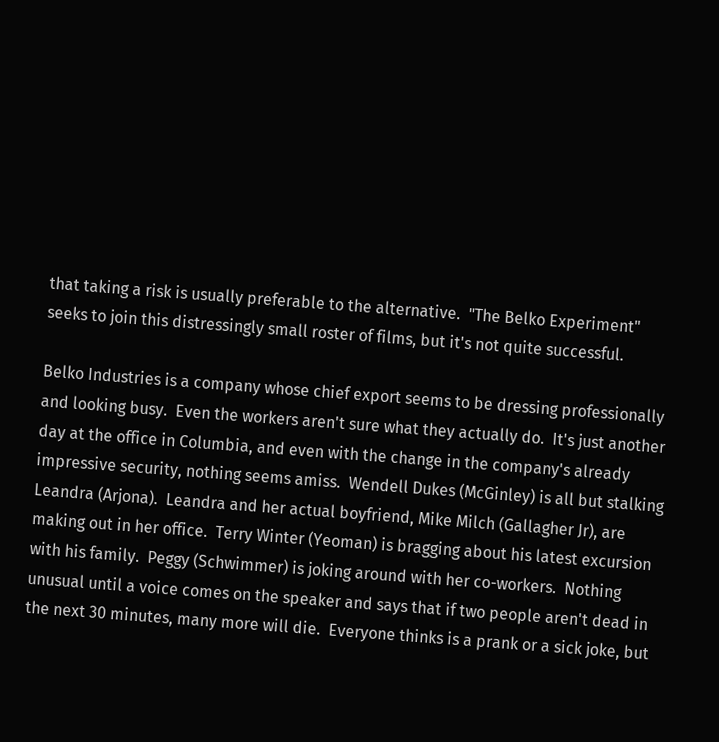that taking a risk is usually preferable to the alternative.  "The Belko Experiment" seeks to join this distressingly small roster of films, but it's not quite successful.

Belko Industries is a company whose chief export seems to be dressing professionally and looking busy.  Even the workers aren't sure what they actually do.  It's just another day at the office in Columbia, and even with the change in the company's already impressive security, nothing seems amiss.  Wendell Dukes (McGinley) is all but stalking Leandra (Arjona).  Leandra and her actual boyfriend, Mike Milch (Gallagher Jr), are making out in her office.  Terry Winter (Yeoman) is bragging about his latest excursion with his family.  Peggy (Schwimmer) is joking around with her co-workers.  Nothing unusual until a voice comes on the speaker and says that if two people aren't dead in the next 30 minutes, many more will die.  Everyone thinks is a prank or a sick joke, but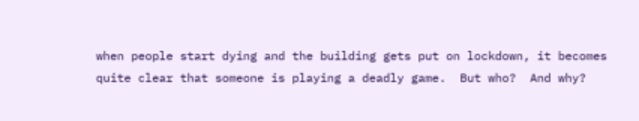when people start dying and the building gets put on lockdown, it becomes quite clear that someone is playing a deadly game.  But who?  And why?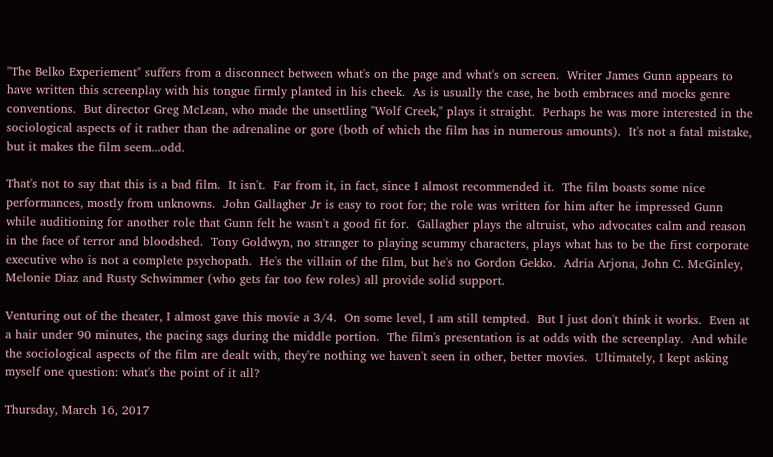"The Belko Experiement" suffers from a disconnect between what's on the page and what's on screen.  Writer James Gunn appears to have written this screenplay with his tongue firmly planted in his cheek.  As is usually the case, he both embraces and mocks genre conventions.  But director Greg McLean, who made the unsettling "Wolf Creek," plays it straight.  Perhaps he was more interested in the sociological aspects of it rather than the adrenaline or gore (both of which the film has in numerous amounts).  It's not a fatal mistake, but it makes the film seem...odd.

That's not to say that this is a bad film.  It isn't.  Far from it, in fact, since I almost recommended it.  The film boasts some nice performances, mostly from unknowns.  John Gallagher Jr is easy to root for; the role was written for him after he impressed Gunn while auditioning for another role that Gunn felt he wasn't a good fit for.  Gallagher plays the altruist, who advocates calm and reason in the face of terror and bloodshed.  Tony Goldwyn, no stranger to playing scummy characters, plays what has to be the first corporate executive who is not a complete psychopath.  He's the villain of the film, but he's no Gordon Gekko.  Adria Arjona, John C. McGinley, Melonie Diaz and Rusty Schwimmer (who gets far too few roles) all provide solid support.

Venturing out of the theater, I almost gave this movie a 3/4.  On some level, I am still tempted.  But I just don't think it works.  Even at a hair under 90 minutes, the pacing sags during the middle portion.  The film's presentation is at odds with the screenplay.  And while the sociological aspects of the film are dealt with, they're nothing we haven't seen in other, better movies.  Ultimately, I kept asking myself one question: what's the point of it all?

Thursday, March 16, 2017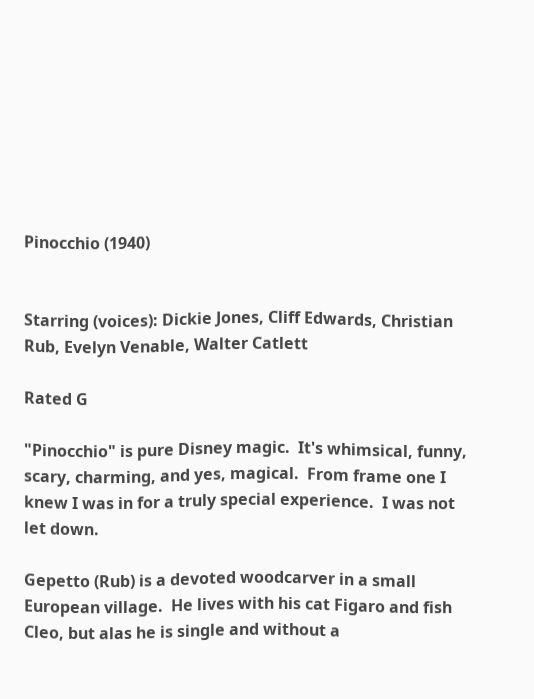Pinocchio (1940)


Starring (voices): Dickie Jones, Cliff Edwards, Christian Rub, Evelyn Venable, Walter Catlett

Rated G

"Pinocchio" is pure Disney magic.  It's whimsical, funny, scary, charming, and yes, magical.  From frame one I knew I was in for a truly special experience.  I was not let down.

Gepetto (Rub) is a devoted woodcarver in a small European village.  He lives with his cat Figaro and fish Cleo, but alas he is single and without a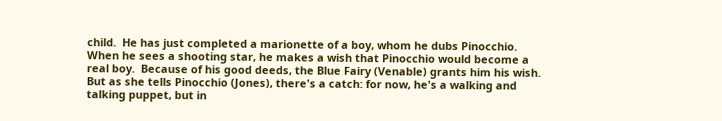child.  He has just completed a marionette of a boy, whom he dubs Pinocchio.  When he sees a shooting star, he makes a wish that Pinocchio would become a real boy.  Because of his good deeds, the Blue Fairy (Venable) grants him his wish.  But as she tells Pinocchio (Jones), there's a catch: for now, he's a walking and talking puppet, but in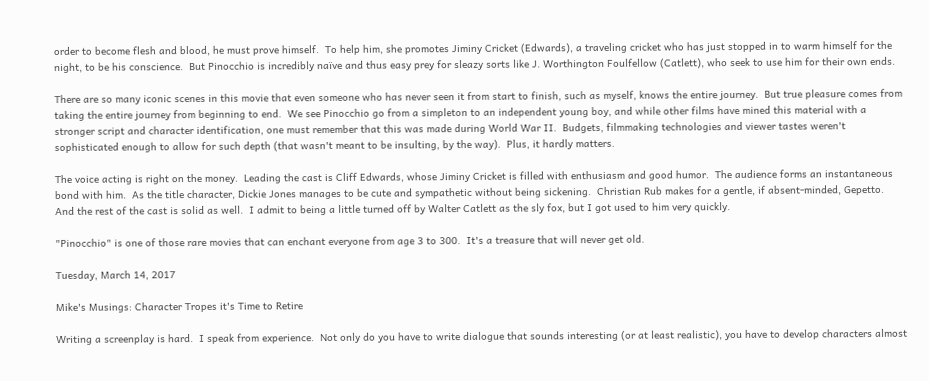order to become flesh and blood, he must prove himself.  To help him, she promotes Jiminy Cricket (Edwards), a traveling cricket who has just stopped in to warm himself for the night, to be his conscience.  But Pinocchio is incredibly naïve and thus easy prey for sleazy sorts like J. Worthington Foulfellow (Catlett), who seek to use him for their own ends.

There are so many iconic scenes in this movie that even someone who has never seen it from start to finish, such as myself, knows the entire journey.  But true pleasure comes from taking the entire journey from beginning to end.  We see Pinocchio go from a simpleton to an independent young boy, and while other films have mined this material with a stronger script and character identification, one must remember that this was made during World War II.  Budgets, filmmaking technologies and viewer tastes weren't sophisticated enough to allow for such depth (that wasn't meant to be insulting, by the way).  Plus, it hardly matters.

The voice acting is right on the money.  Leading the cast is Cliff Edwards, whose Jiminy Cricket is filled with enthusiasm and good humor.  The audience forms an instantaneous bond with him.  As the title character, Dickie Jones manages to be cute and sympathetic without being sickening.  Christian Rub makes for a gentle, if absent-minded, Gepetto.  And the rest of the cast is solid as well.  I admit to being a little turned off by Walter Catlett as the sly fox, but I got used to him very quickly.

"Pinocchio" is one of those rare movies that can enchant everyone from age 3 to 300.  It's a treasure that will never get old.

Tuesday, March 14, 2017

Mike's Musings: Character Tropes it's Time to Retire

Writing a screenplay is hard.  I speak from experience.  Not only do you have to write dialogue that sounds interesting (or at least realistic), you have to develop characters almost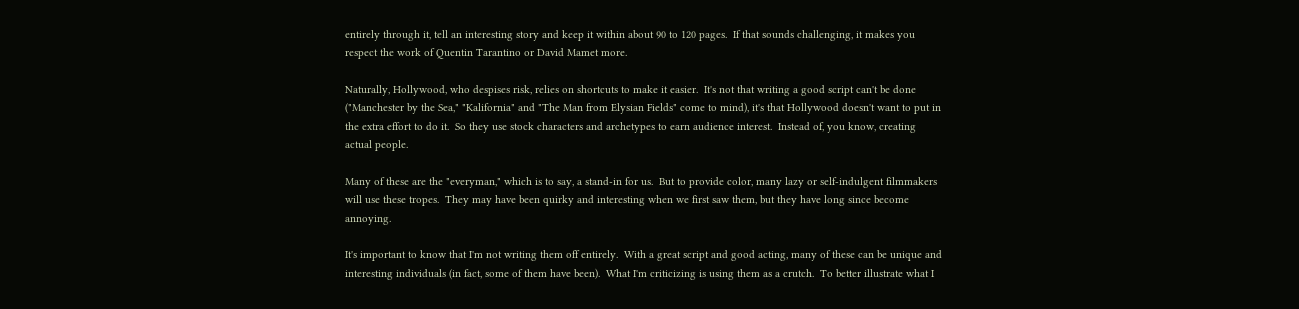entirely through it, tell an interesting story and keep it within about 90 to 120 pages.  If that sounds challenging, it makes you respect the work of Quentin Tarantino or David Mamet more.

Naturally, Hollywood, who despises risk, relies on shortcuts to make it easier.  It's not that writing a good script can't be done ("Manchester by the Sea," "Kalifornia" and "The Man from Elysian Fields" come to mind), it's that Hollywood doesn't want to put in the extra effort to do it.  So they use stock characters and archetypes to earn audience interest.  Instead of, you know, creating actual people.

Many of these are the "everyman," which is to say, a stand-in for us.  But to provide color, many lazy or self-indulgent filmmakers will use these tropes.  They may have been quirky and interesting when we first saw them, but they have long since become annoying.

It's important to know that I'm not writing them off entirely.  With a great script and good acting, many of these can be unique and interesting individuals (in fact, some of them have been).  What I'm criticizing is using them as a crutch.  To better illustrate what I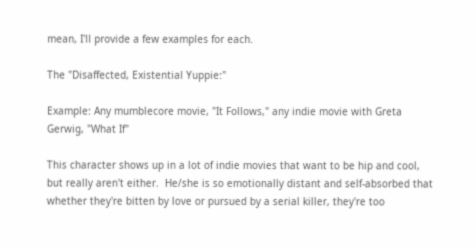mean, I'll provide a few examples for each.

The "Disaffected, Existential Yuppie:"

Example: Any mumblecore movie, "It Follows," any indie movie with Greta Gerwig, "What If"

This character shows up in a lot of indie movies that want to be hip and cool, but really aren't either.  He/she is so emotionally distant and self-absorbed that whether they're bitten by love or pursued by a serial killer, they're too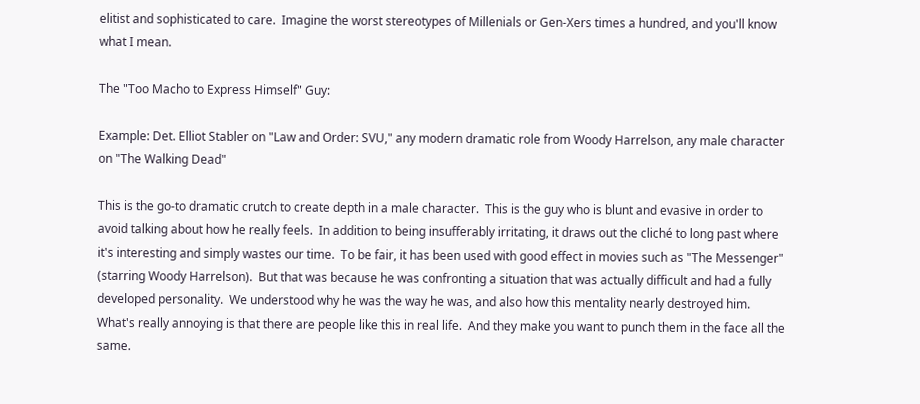elitist and sophisticated to care.  Imagine the worst stereotypes of Millenials or Gen-Xers times a hundred, and you'll know what I mean.

The "Too Macho to Express Himself" Guy:

Example: Det. Elliot Stabler on "Law and Order: SVU," any modern dramatic role from Woody Harrelson, any male character on "The Walking Dead"

This is the go-to dramatic crutch to create depth in a male character.  This is the guy who is blunt and evasive in order to avoid talking about how he really feels.  In addition to being insufferably irritating, it draws out the cliché to long past where it's interesting and simply wastes our time.  To be fair, it has been used with good effect in movies such as "The Messenger" (starring Woody Harrelson).  But that was because he was confronting a situation that was actually difficult and had a fully developed personality.  We understood why he was the way he was, and also how this mentality nearly destroyed him.  What's really annoying is that there are people like this in real life.  And they make you want to punch them in the face all the same.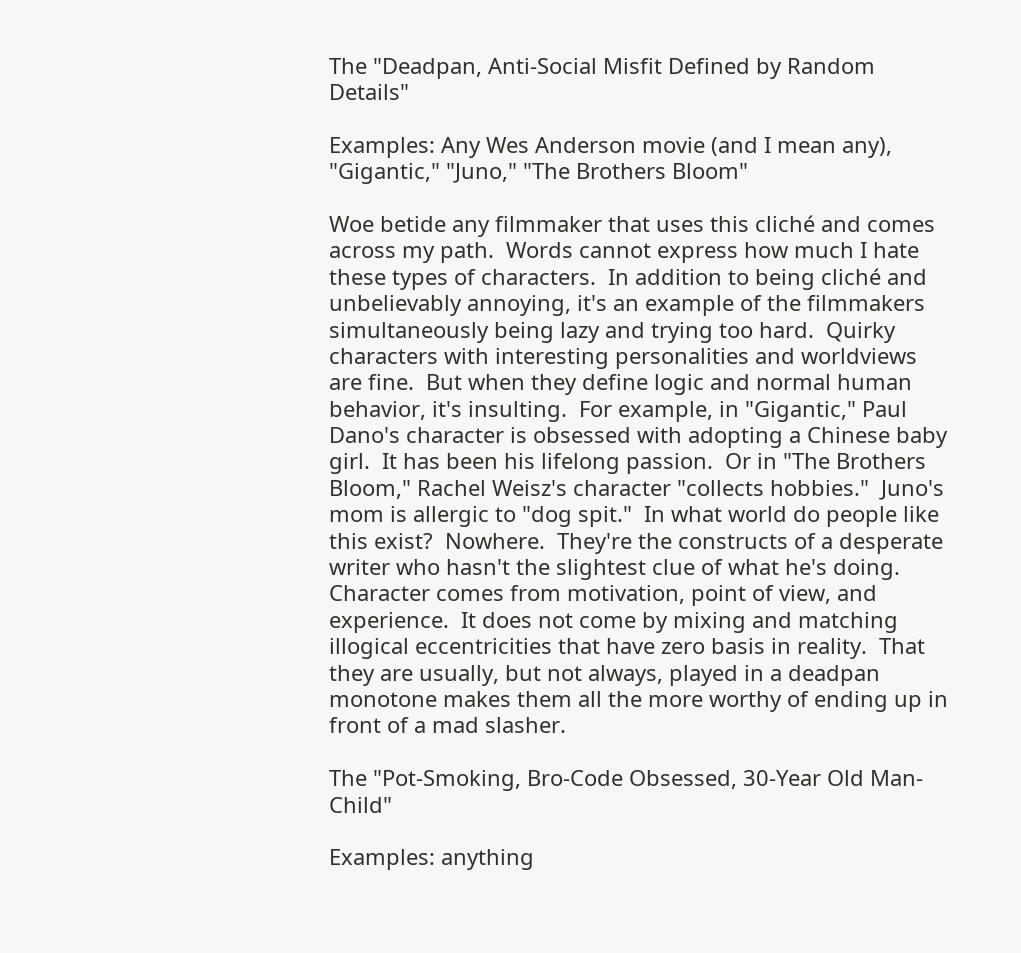The "Deadpan, Anti-Social Misfit Defined by Random Details"

Examples: Any Wes Anderson movie (and I mean any), "Gigantic," "Juno," "The Brothers Bloom"

Woe betide any filmmaker that uses this cliché and comes across my path.  Words cannot express how much I hate these types of characters.  In addition to being cliché and unbelievably annoying, it's an example of the filmmakers simultaneously being lazy and trying too hard.  Quirky characters with interesting personalities and worldviews are fine.  But when they define logic and normal human behavior, it's insulting.  For example, in "Gigantic," Paul Dano's character is obsessed with adopting a Chinese baby girl.  It has been his lifelong passion.  Or in "The Brothers Bloom," Rachel Weisz's character "collects hobbies."  Juno's mom is allergic to "dog spit."  In what world do people like this exist?  Nowhere.  They're the constructs of a desperate writer who hasn't the slightest clue of what he's doing.  Character comes from motivation, point of view, and experience.  It does not come by mixing and matching illogical eccentricities that have zero basis in reality.  That they are usually, but not always, played in a deadpan monotone makes them all the more worthy of ending up in front of a mad slasher.

The "Pot-Smoking, Bro-Code Obsessed, 30-Year Old Man-Child"

Examples: anything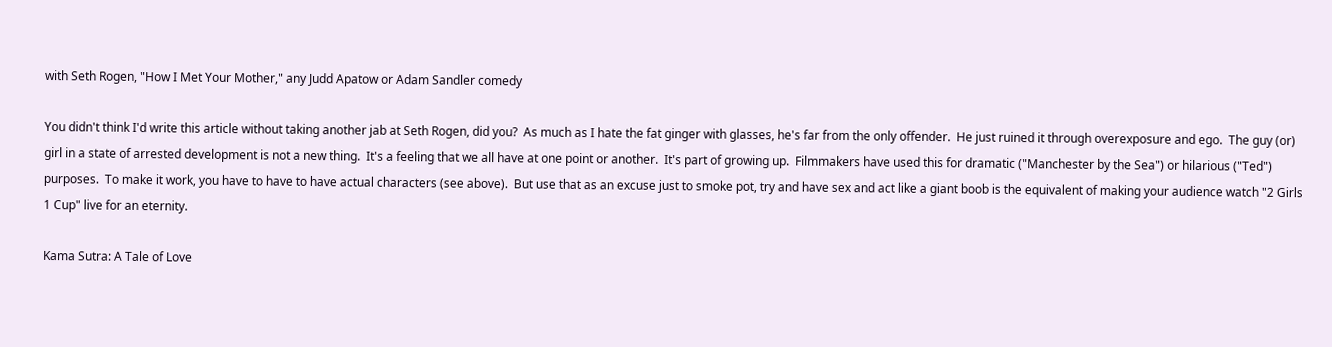with Seth Rogen, "How I Met Your Mother," any Judd Apatow or Adam Sandler comedy

You didn't think I'd write this article without taking another jab at Seth Rogen, did you?  As much as I hate the fat ginger with glasses, he's far from the only offender.  He just ruined it through overexposure and ego.  The guy (or) girl in a state of arrested development is not a new thing.  It's a feeling that we all have at one point or another.  It's part of growing up.  Filmmakers have used this for dramatic ("Manchester by the Sea") or hilarious ("Ted") purposes.  To make it work, you have to have to have actual characters (see above).  But use that as an excuse just to smoke pot, try and have sex and act like a giant boob is the equivalent of making your audience watch "2 Girls 1 Cup" live for an eternity.

Kama Sutra: A Tale of Love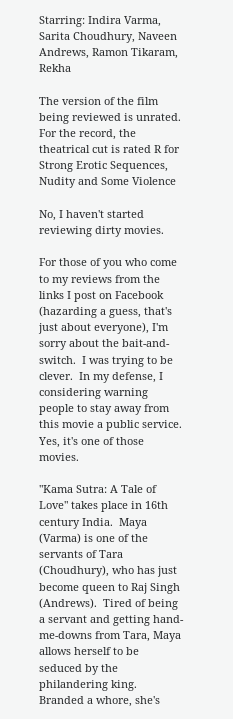Starring: Indira Varma, Sarita Choudhury, Naveen Andrews, Ramon Tikaram, Rekha

The version of the film being reviewed is unrated.  For the record, the theatrical cut is rated R for Strong Erotic Sequences, Nudity and Some Violence

No, I haven't started reviewing dirty movies.

For those of you who come to my reviews from the links I post on Facebook (hazarding a guess, that's just about everyone), I'm sorry about the bait-and-switch.  I was trying to be clever.  In my defense, I considering warning people to stay away from this movie a public service.  Yes, it's one of those movies.

"Kama Sutra: A Tale of Love" takes place in 16th century India.  Maya (Varma) is one of the servants of Tara (Choudhury), who has just become queen to Raj Singh (Andrews).  Tired of being a servant and getting hand-me-downs from Tara, Maya allows herself to be seduced by the philandering king.  Branded a whore, she's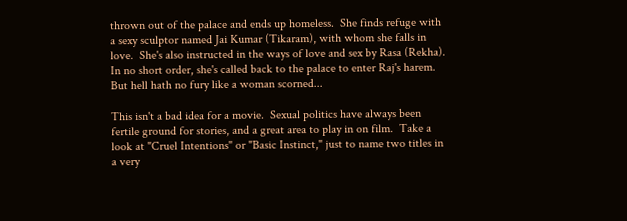thrown out of the palace and ends up homeless.  She finds refuge with a sexy sculptor named Jai Kumar (Tikaram), with whom she falls in love.  She's also instructed in the ways of love and sex by Rasa (Rekha).  In no short order, she's called back to the palace to enter Raj's harem.  But hell hath no fury like a woman scorned...

This isn't a bad idea for a movie.  Sexual politics have always been fertile ground for stories, and a great area to play in on film.  Take a look at "Cruel Intentions" or "Basic Instinct," just to name two titles in a very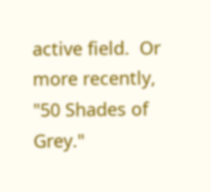active field.  Or more recently, "50 Shades of Grey."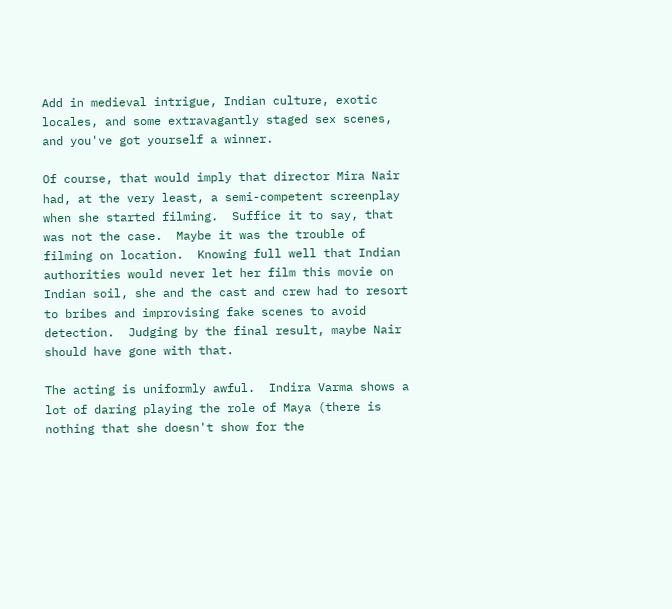Add in medieval intrigue, Indian culture, exotic locales, and some extravagantly staged sex scenes, and you've got yourself a winner.

Of course, that would imply that director Mira Nair had, at the very least, a semi-competent screenplay when she started filming.  Suffice it to say, that was not the case.  Maybe it was the trouble of filming on location.  Knowing full well that Indian authorities would never let her film this movie on Indian soil, she and the cast and crew had to resort to bribes and improvising fake scenes to avoid detection.  Judging by the final result, maybe Nair should have gone with that.

The acting is uniformly awful.  Indira Varma shows a lot of daring playing the role of Maya (there is nothing that she doesn't show for the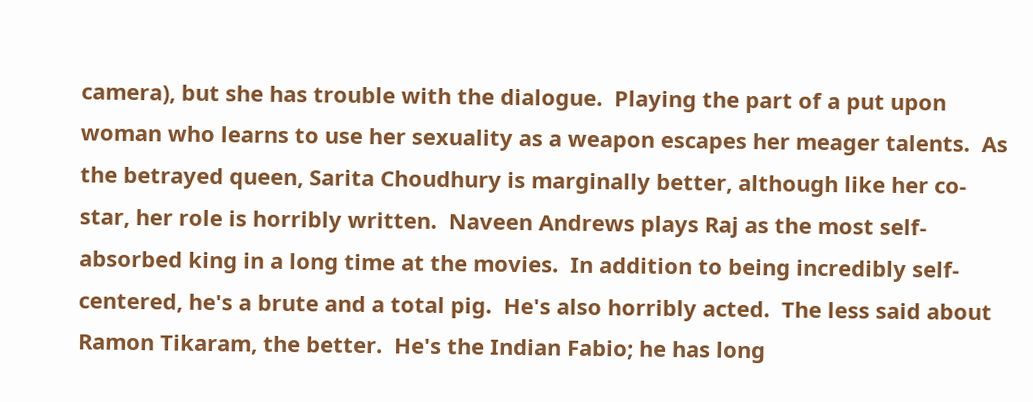camera), but she has trouble with the dialogue.  Playing the part of a put upon woman who learns to use her sexuality as a weapon escapes her meager talents.  As the betrayed queen, Sarita Choudhury is marginally better, although like her co-star, her role is horribly written.  Naveen Andrews plays Raj as the most self-absorbed king in a long time at the movies.  In addition to being incredibly self-centered, he's a brute and a total pig.  He's also horribly acted.  The less said about Ramon Tikaram, the better.  He's the Indian Fabio; he has long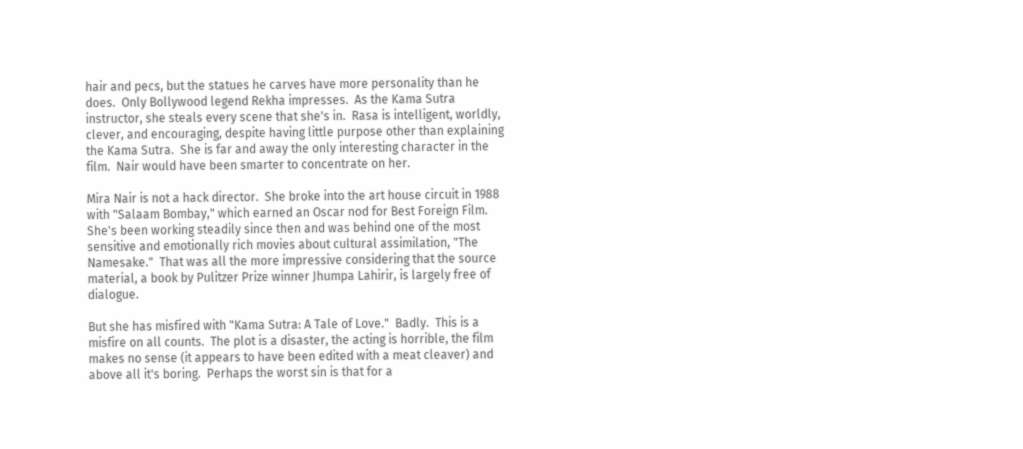hair and pecs, but the statues he carves have more personality than he does.  Only Bollywood legend Rekha impresses.  As the Kama Sutra instructor, she steals every scene that she's in.  Rasa is intelligent, worldly, clever, and encouraging, despite having little purpose other than explaining the Kama Sutra.  She is far and away the only interesting character in the film.  Nair would have been smarter to concentrate on her.

Mira Nair is not a hack director.  She broke into the art house circuit in 1988 with "Salaam Bombay," which earned an Oscar nod for Best Foreign Film.  She's been working steadily since then and was behind one of the most sensitive and emotionally rich movies about cultural assimilation, "The Namesake."  That was all the more impressive considering that the source material, a book by Pulitzer Prize winner Jhumpa Lahirir, is largely free of dialogue.

But she has misfired with "Kama Sutra: A Tale of Love."  Badly.  This is a misfire on all counts.  The plot is a disaster, the acting is horrible, the film makes no sense (it appears to have been edited with a meat cleaver) and above all it's boring.  Perhaps the worst sin is that for a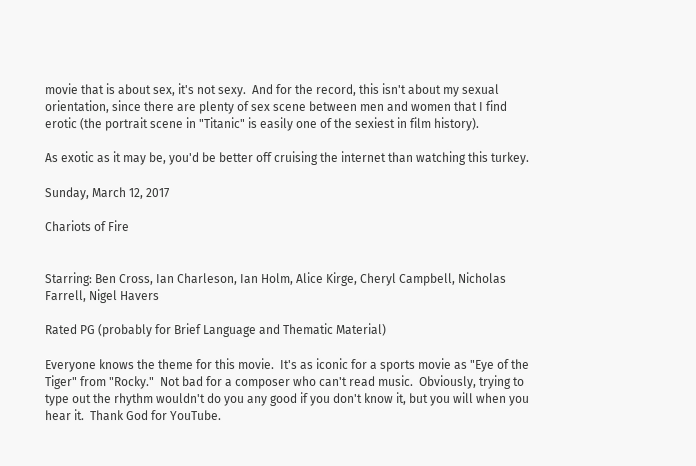movie that is about sex, it's not sexy.  And for the record, this isn't about my sexual orientation, since there are plenty of sex scene between men and women that I find erotic (the portrait scene in "Titanic" is easily one of the sexiest in film history).

As exotic as it may be, you'd be better off cruising the internet than watching this turkey.

Sunday, March 12, 2017

Chariots of Fire


Starring: Ben Cross, Ian Charleson, Ian Holm, Alice Kirge, Cheryl Campbell, Nicholas Farrell, Nigel Havers

Rated PG (probably for Brief Language and Thematic Material)

Everyone knows the theme for this movie.  It's as iconic for a sports movie as "Eye of the Tiger" from "Rocky."  Not bad for a composer who can't read music.  Obviously, trying to type out the rhythm wouldn't do you any good if you don't know it, but you will when you hear it.  Thank God for YouTube.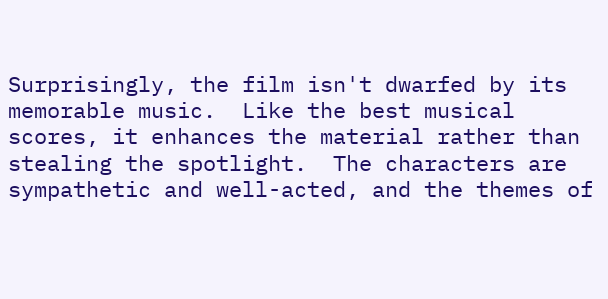Surprisingly, the film isn't dwarfed by its memorable music.  Like the best musical scores, it enhances the material rather than stealing the spotlight.  The characters are sympathetic and well-acted, and the themes of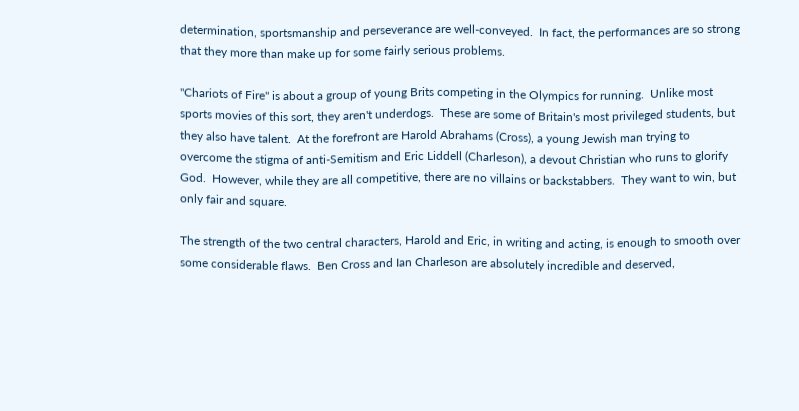determination, sportsmanship and perseverance are well-conveyed.  In fact, the performances are so strong that they more than make up for some fairly serious problems.

"Chariots of Fire" is about a group of young Brits competing in the Olympics for running.  Unlike most sports movies of this sort, they aren't underdogs.  These are some of Britain's most privileged students, but they also have talent.  At the forefront are Harold Abrahams (Cross), a young Jewish man trying to overcome the stigma of anti-Semitism and Eric Liddell (Charleson), a devout Christian who runs to glorify God.  However, while they are all competitive, there are no villains or backstabbers.  They want to win, but only fair and square.

The strength of the two central characters, Harold and Eric, in writing and acting, is enough to smooth over some considerable flaws.  Ben Cross and Ian Charleson are absolutely incredible and deserved,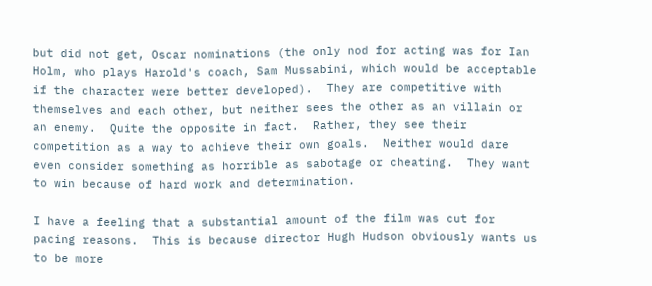but did not get, Oscar nominations (the only nod for acting was for Ian Holm, who plays Harold's coach, Sam Mussabini, which would be acceptable if the character were better developed).  They are competitive with themselves and each other, but neither sees the other as an villain or an enemy.  Quite the opposite in fact.  Rather, they see their competition as a way to achieve their own goals.  Neither would dare even consider something as horrible as sabotage or cheating.  They want to win because of hard work and determination.

I have a feeling that a substantial amount of the film was cut for pacing reasons.  This is because director Hugh Hudson obviously wants us to be more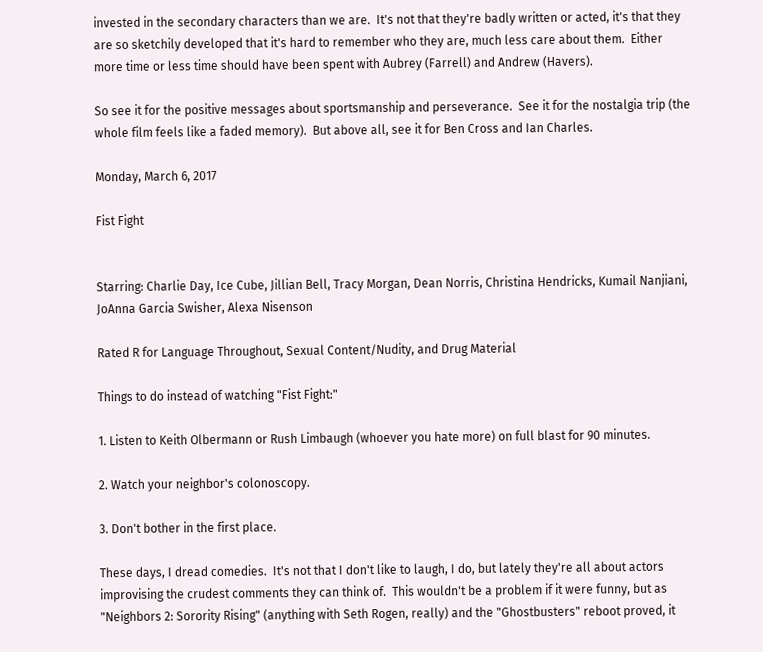invested in the secondary characters than we are.  It's not that they're badly written or acted, it's that they are so sketchily developed that it's hard to remember who they are, much less care about them.  Either more time or less time should have been spent with Aubrey (Farrell) and Andrew (Havers).

So see it for the positive messages about sportsmanship and perseverance.  See it for the nostalgia trip (the whole film feels like a faded memory).  But above all, see it for Ben Cross and Ian Charles.

Monday, March 6, 2017

Fist Fight


Starring: Charlie Day, Ice Cube, Jillian Bell, Tracy Morgan, Dean Norris, Christina Hendricks, Kumail Nanjiani, JoAnna Garcia Swisher, Alexa Nisenson

Rated R for Language Throughout, Sexual Content/Nudity, and Drug Material

Things to do instead of watching "Fist Fight:"

1. Listen to Keith Olbermann or Rush Limbaugh (whoever you hate more) on full blast for 90 minutes.

2. Watch your neighbor's colonoscopy.

3. Don't bother in the first place.

These days, I dread comedies.  It's not that I don't like to laugh, I do, but lately they're all about actors improvising the crudest comments they can think of.  This wouldn't be a problem if it were funny, but as "Neighbors 2: Sorority Rising" (anything with Seth Rogen, really) and the "Ghostbusters" reboot proved, it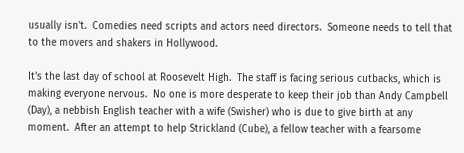usually isn't.  Comedies need scripts and actors need directors.  Someone needs to tell that to the movers and shakers in Hollywood.

It's the last day of school at Roosevelt High.  The staff is facing serious cutbacks, which is making everyone nervous.  No one is more desperate to keep their job than Andy Campbell (Day), a nebbish English teacher with a wife (Swisher) who is due to give birth at any moment.  After an attempt to help Strickland (Cube), a fellow teacher with a fearsome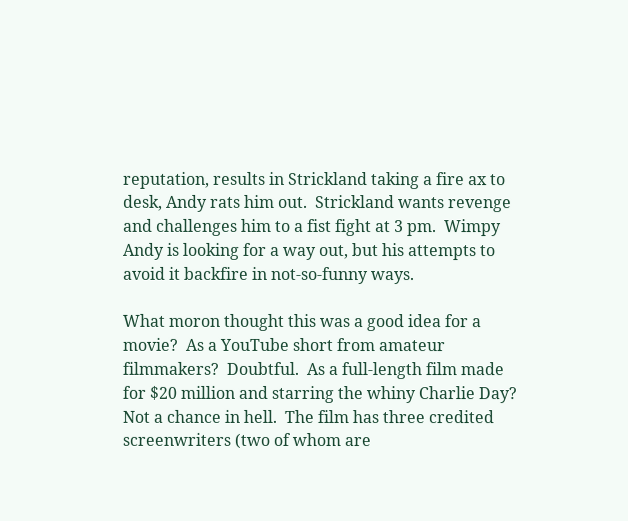reputation, results in Strickland taking a fire ax to desk, Andy rats him out.  Strickland wants revenge and challenges him to a fist fight at 3 pm.  Wimpy Andy is looking for a way out, but his attempts to avoid it backfire in not-so-funny ways.

What moron thought this was a good idea for a movie?  As a YouTube short from amateur filmmakers?  Doubtful.  As a full-length film made for $20 million and starring the whiny Charlie Day?  Not a chance in hell.  The film has three credited screenwriters (two of whom are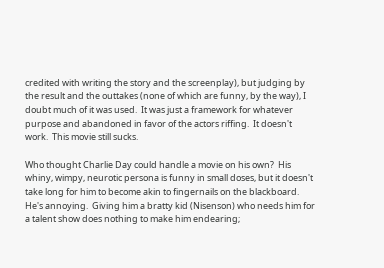credited with writing the story and the screenplay), but judging by the result and the outtakes (none of which are funny, by the way), I doubt much of it was used.  It was just a framework for whatever purpose and abandoned in favor of the actors riffing.  It doesn't work.  This movie still sucks.

Who thought Charlie Day could handle a movie on his own?  His whiny, wimpy, neurotic persona is funny in small doses, but it doesn't take long for him to become akin to fingernails on the blackboard.  He's annoying.  Giving him a bratty kid (Nisenson) who needs him for a talent show does nothing to make him endearing;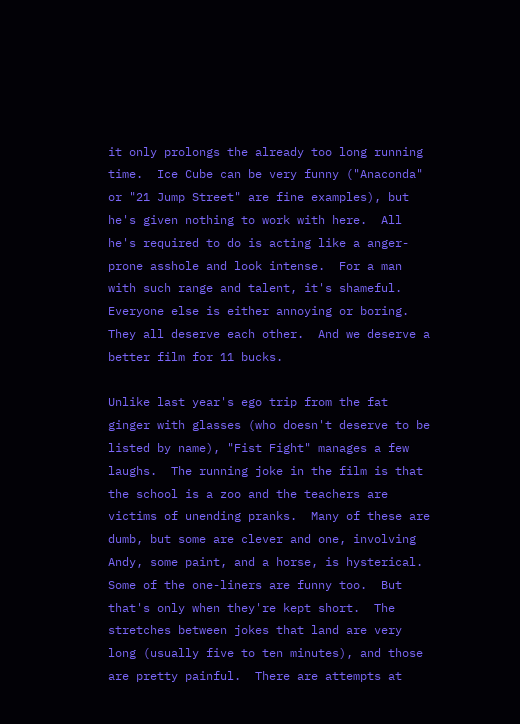it only prolongs the already too long running time.  Ice Cube can be very funny ("Anaconda" or "21 Jump Street" are fine examples), but he's given nothing to work with here.  All he's required to do is acting like a anger-prone asshole and look intense.  For a man with such range and talent, it's shameful.  Everyone else is either annoying or boring.  They all deserve each other.  And we deserve a better film for 11 bucks.

Unlike last year's ego trip from the fat ginger with glasses (who doesn't deserve to be listed by name), "Fist Fight" manages a few laughs.  The running joke in the film is that the school is a zoo and the teachers are victims of unending pranks.  Many of these are dumb, but some are clever and one, involving Andy, some paint, and a horse, is hysterical.  Some of the one-liners are funny too.  But that's only when they're kept short.  The stretches between jokes that land are very long (usually five to ten minutes), and those are pretty painful.  There are attempts at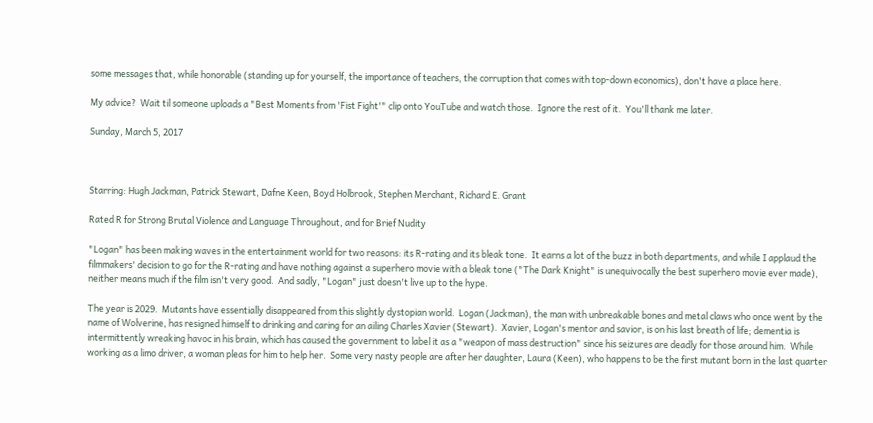some messages that, while honorable (standing up for yourself, the importance of teachers, the corruption that comes with top-down economics), don't have a place here.

My advice?  Wait til someone uploads a "Best Moments from 'Fist Fight'" clip onto YouTube and watch those.  Ignore the rest of it.  You'll thank me later.

Sunday, March 5, 2017



Starring: Hugh Jackman, Patrick Stewart, Dafne Keen, Boyd Holbrook, Stephen Merchant, Richard E. Grant

Rated R for Strong Brutal Violence and Language Throughout, and for Brief Nudity

"Logan" has been making waves in the entertainment world for two reasons: its R-rating and its bleak tone.  It earns a lot of the buzz in both departments, and while I applaud the filmmakers' decision to go for the R-rating and have nothing against a superhero movie with a bleak tone ("The Dark Knight" is unequivocally the best superhero movie ever made), neither means much if the film isn't very good.  And sadly, "Logan" just doesn't live up to the hype.

The year is 2029.  Mutants have essentially disappeared from this slightly dystopian world.  Logan (Jackman), the man with unbreakable bones and metal claws who once went by the name of Wolverine, has resigned himself to drinking and caring for an ailing Charles Xavier (Stewart).  Xavier, Logan's mentor and savior, is on his last breath of life; dementia is intermittently wreaking havoc in his brain, which has caused the government to label it as a "weapon of mass destruction" since his seizures are deadly for those around him.  While working as a limo driver, a woman pleas for him to help her.  Some very nasty people are after her daughter, Laura (Keen), who happens to be the first mutant born in the last quarter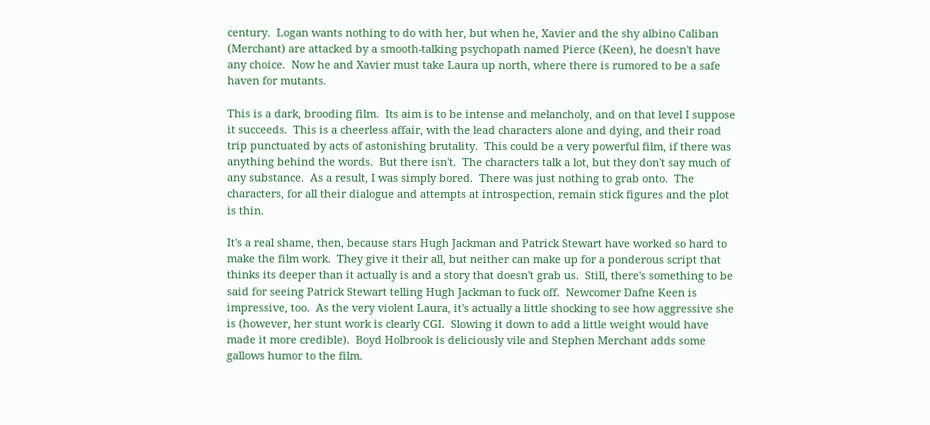century.  Logan wants nothing to do with her, but when he, Xavier and the shy albino Caliban (Merchant) are attacked by a smooth-talking psychopath named Pierce (Keen), he doesn't have any choice.  Now he and Xavier must take Laura up north, where there is rumored to be a safe haven for mutants.

This is a dark, brooding film.  Its aim is to be intense and melancholy, and on that level I suppose it succeeds.  This is a cheerless affair, with the lead characters alone and dying, and their road trip punctuated by acts of astonishing brutality.  This could be a very powerful film, if there was anything behind the words.  But there isn't.  The characters talk a lot, but they don't say much of any substance.  As a result, I was simply bored.  There was just nothing to grab onto.  The characters, for all their dialogue and attempts at introspection, remain stick figures and the plot is thin.

It's a real shame, then, because stars Hugh Jackman and Patrick Stewart have worked so hard to make the film work.  They give it their all, but neither can make up for a ponderous script that thinks its deeper than it actually is and a story that doesn't grab us.  Still, there's something to be said for seeing Patrick Stewart telling Hugh Jackman to fuck off.  Newcomer Dafne Keen is impressive, too.  As the very violent Laura, it's actually a little shocking to see how aggressive she is (however, her stunt work is clearly CGI.  Slowing it down to add a little weight would have made it more credible).  Boyd Holbrook is deliciously vile and Stephen Merchant adds some gallows humor to the film.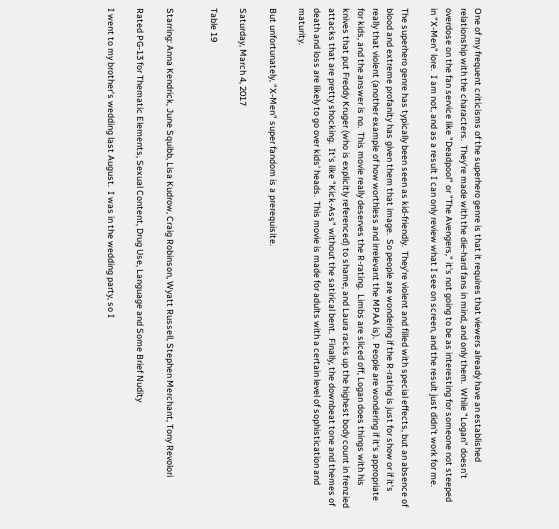One of my frequent criticisms of the superhero genre is that it requires that viewers already have an established relationship with the characters.  They're made with the die-hard fans in mind, and only them.  While "Logan" doesn't overdose on the fan service like "Deadpool" or "The Avengers," it's not going to be as interesting for someone not steeped in "X-Men" lore.  I am not, and as a result I can only review what I see on screen, and the result just didn't work for me.

The superhero genre has typically been seen as kid-friendly.  They're violent and filled with special effects, but an absence of blood and extreme profanity has given them that image.  So people are wondering if the R-rating is just for show or if it's really that violent (another example of how worthless and irrelevant the MPAA is).  People are wondering if it's appropriate for kids, and the answer is no.  This movie really deserves the R-rating.  Limbs are sliced off, Logan does things with his knives that put Freddy Kruger (who is explicitly referenced) to shame, and Laura racks up the highest body count in frenzied attacks that are pretty shocking.  It's like "Kick-Ass" without the satirical bent.  Finally, the downbeat tone and themes of death and loss are likely to go over kids' heads.  This movie is made for adults with a certain level of sophistication and maturity.

But unfortunately, "X-Men" super fandom is a prerequisite.

Saturday, March 4, 2017

Table 19


Starring: Anna Kendrick, June Squibb, Lisa Kudrow, Craig Robinson, Wyatt Russell, Stephen Merchant, Tony Revolori

Rated PG-13 for Thematic Elements, Sexual Content, Drug Use, Language and Some Brief Nudity

I went to my brother's wedding last August.  I was in the wedding party, so I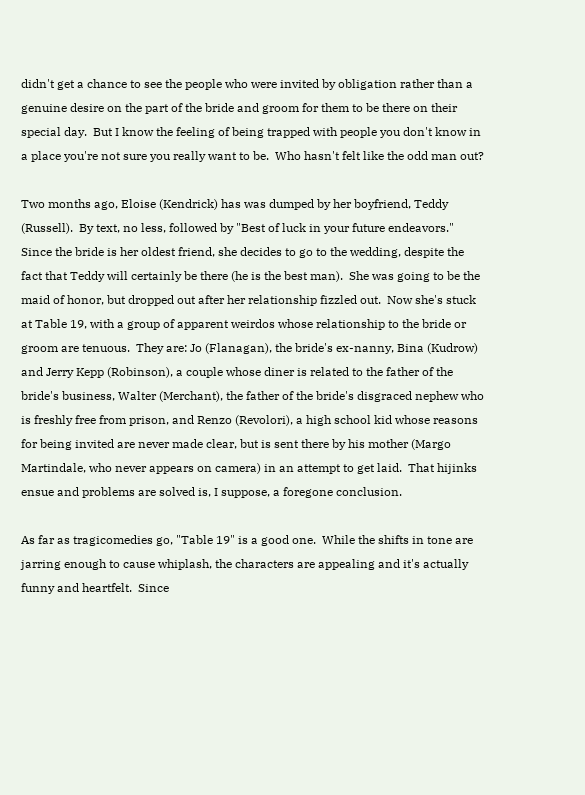didn't get a chance to see the people who were invited by obligation rather than a genuine desire on the part of the bride and groom for them to be there on their special day.  But I know the feeling of being trapped with people you don't know in a place you're not sure you really want to be.  Who hasn't felt like the odd man out?

Two months ago, Eloise (Kendrick) has was dumped by her boyfriend, Teddy (Russell).  By text, no less, followed by "Best of luck in your future endeavors."  Since the bride is her oldest friend, she decides to go to the wedding, despite the fact that Teddy will certainly be there (he is the best man).  She was going to be the maid of honor, but dropped out after her relationship fizzled out.  Now she's stuck at Table 19, with a group of apparent weirdos whose relationship to the bride or groom are tenuous.  They are: Jo (Flanagan), the bride's ex-nanny, Bina (Kudrow) and Jerry Kepp (Robinson), a couple whose diner is related to the father of the bride's business, Walter (Merchant), the father of the bride's disgraced nephew who is freshly free from prison, and Renzo (Revolori), a high school kid whose reasons for being invited are never made clear, but is sent there by his mother (Margo Martindale, who never appears on camera) in an attempt to get laid.  That hijinks ensue and problems are solved is, I suppose, a foregone conclusion.

As far as tragicomedies go, "Table 19" is a good one.  While the shifts in tone are jarring enough to cause whiplash, the characters are appealing and it's actually funny and heartfelt.  Since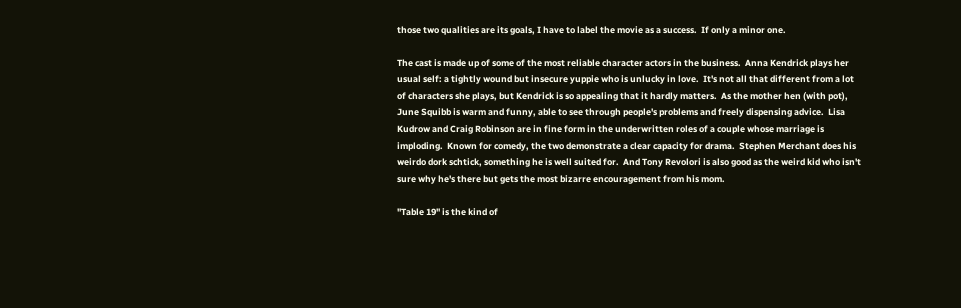those two qualities are its goals, I have to label the movie as a success.  If only a minor one.

The cast is made up of some of the most reliable character actors in the business.  Anna Kendrick plays her usual self: a tightly wound but insecure yuppie who is unlucky in love.  It's not all that different from a lot of characters she plays, but Kendrick is so appealing that it hardly matters.  As the mother hen (with pot), June Squibb is warm and funny, able to see through people's problems and freely dispensing advice.  Lisa Kudrow and Craig Robinson are in fine form in the underwritten roles of a couple whose marriage is imploding.  Known for comedy, the two demonstrate a clear capacity for drama.  Stephen Merchant does his weirdo dork schtick, something he is well suited for.  And Tony Revolori is also good as the weird kid who isn't sure why he's there but gets the most bizarre encouragement from his mom.

"Table 19" is the kind of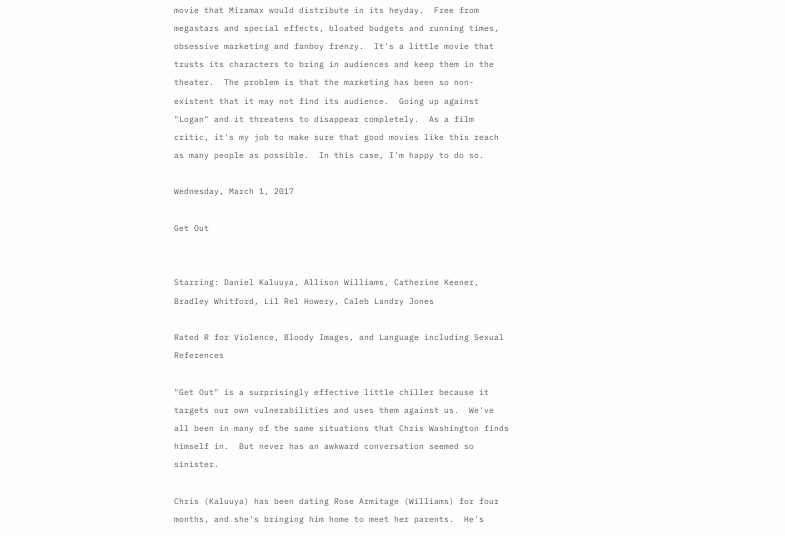movie that Miramax would distribute in its heyday.  Free from megastars and special effects, bloated budgets and running times, obsessive marketing and fanboy frenzy.  It's a little movie that trusts its characters to bring in audiences and keep them in the theater.  The problem is that the marketing has been so non-existent that it may not find its audience.  Going up against "Logan" and it threatens to disappear completely.  As a film critic, it's my job to make sure that good movies like this reach as many people as possible.  In this case, I'm happy to do so.

Wednesday, March 1, 2017

Get Out


Starring: Daniel Kaluuya, Allison Williams, Catherine Keener, Bradley Whitford, Lil Rel Howery, Caleb Landry Jones

Rated R for Violence, Bloody Images, and Language including Sexual References

"Get Out" is a surprisingly effective little chiller because it targets our own vulnerabilities and uses them against us.  We've all been in many of the same situations that Chris Washington finds himself in.  But never has an awkward conversation seemed so sinister.

Chris (Kaluuya) has been dating Rose Armitage (Williams) for four months, and she's bringing him home to meet her parents.  He's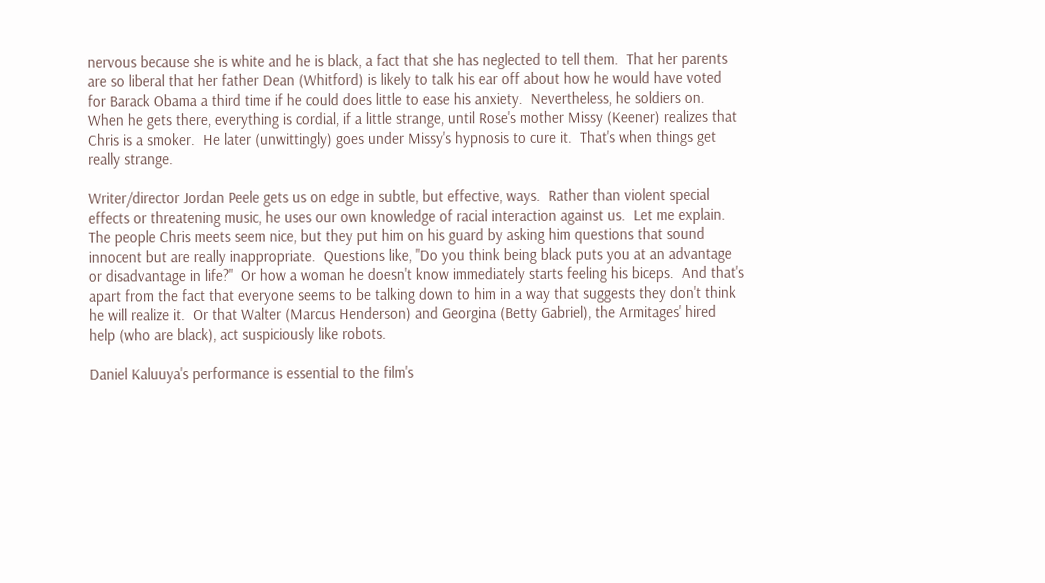nervous because she is white and he is black, a fact that she has neglected to tell them.  That her parents are so liberal that her father Dean (Whitford) is likely to talk his ear off about how he would have voted for Barack Obama a third time if he could does little to ease his anxiety.  Nevertheless, he soldiers on.  When he gets there, everything is cordial, if a little strange, until Rose's mother Missy (Keener) realizes that Chris is a smoker.  He later (unwittingly) goes under Missy's hypnosis to cure it.  That's when things get really strange.

Writer/director Jordan Peele gets us on edge in subtle, but effective, ways.  Rather than violent special effects or threatening music, he uses our own knowledge of racial interaction against us.  Let me explain.  The people Chris meets seem nice, but they put him on his guard by asking him questions that sound innocent but are really inappropriate.  Questions like, "Do you think being black puts you at an advantage or disadvantage in life?"  Or how a woman he doesn't know immediately starts feeling his biceps.  And that's apart from the fact that everyone seems to be talking down to him in a way that suggests they don't think he will realize it.  Or that Walter (Marcus Henderson) and Georgina (Betty Gabriel), the Armitages' hired help (who are black), act suspiciously like robots.

Daniel Kaluuya's performance is essential to the film's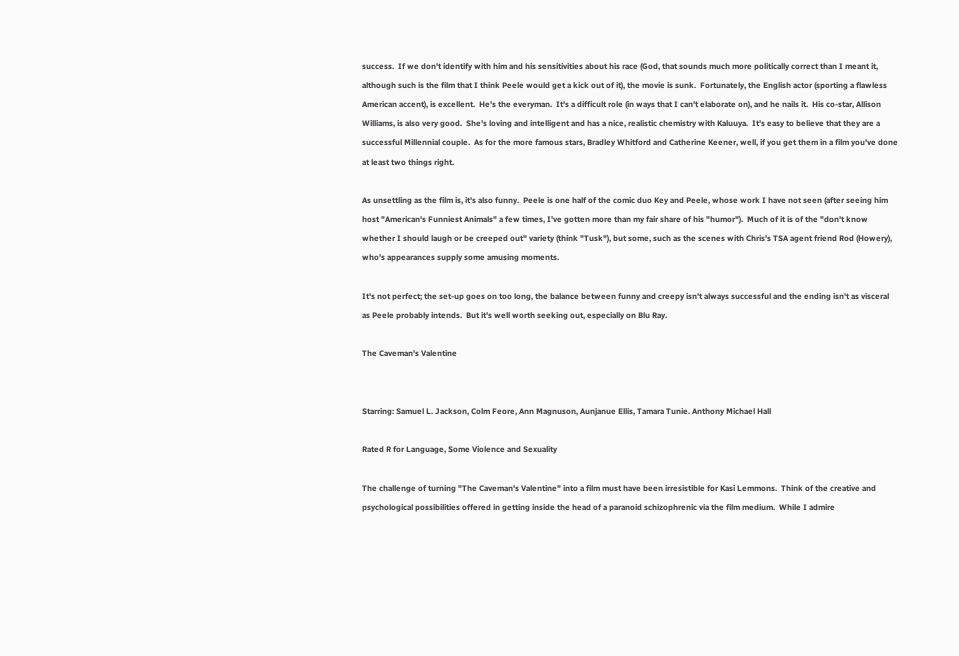success.  If we don't identify with him and his sensitivities about his race (God, that sounds much more politically correct than I meant it, although such is the film that I think Peele would get a kick out of it), the movie is sunk.  Fortunately, the English actor (sporting a flawless American accent), is excellent.  He's the everyman.  It's a difficult role (in ways that I can't elaborate on), and he nails it.  His co-star, Allison Williams, is also very good.  She's loving and intelligent and has a nice, realistic chemistry with Kaluuya.  It's easy to believe that they are a successful Millennial couple.  As for the more famous stars, Bradley Whitford and Catherine Keener, well, if you get them in a film you've done at least two things right.

As unsettling as the film is, it's also funny.  Peele is one half of the comic duo Key and Peele, whose work I have not seen (after seeing him host "American's Funniest Animals" a few times, I've gotten more than my fair share of his "humor").  Much of it is of the "don't know whether I should laugh or be creeped out" variety (think "Tusk"), but some, such as the scenes with Chris's TSA agent friend Rod (Howery), who's appearances supply some amusing moments.

It's not perfect; the set-up goes on too long, the balance between funny and creepy isn't always successful and the ending isn't as visceral as Peele probably intends.  But it's well worth seeking out, especially on Blu Ray.

The Caveman's Valentine


Starring: Samuel L. Jackson, Colm Feore, Ann Magnuson, Aunjanue Ellis, Tamara Tunie. Anthony Michael Hall

Rated R for Language, Some Violence and Sexuality

The challenge of turning "The Caveman's Valentine" into a film must have been irresistible for Kasi Lemmons.  Think of the creative and psychological possibilities offered in getting inside the head of a paranoid schizophrenic via the film medium.  While I admire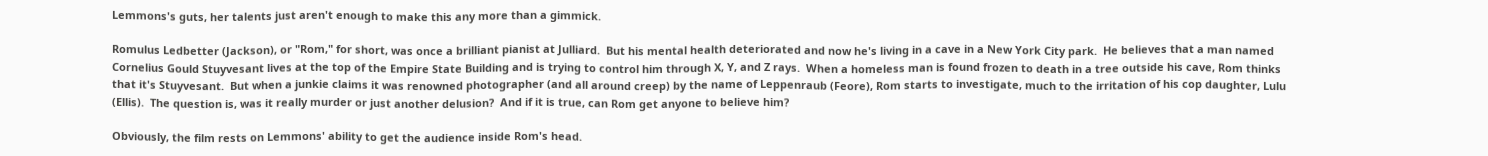Lemmons's guts, her talents just aren't enough to make this any more than a gimmick.

Romulus Ledbetter (Jackson), or "Rom," for short, was once a brilliant pianist at Julliard.  But his mental health deteriorated and now he's living in a cave in a New York City park.  He believes that a man named Cornelius Gould Stuyvesant lives at the top of the Empire State Building and is trying to control him through X, Y, and Z rays.  When a homeless man is found frozen to death in a tree outside his cave, Rom thinks that it's Stuyvesant.  But when a junkie claims it was renowned photographer (and all around creep) by the name of Leppenraub (Feore), Rom starts to investigate, much to the irritation of his cop daughter, Lulu (Ellis).  The question is, was it really murder or just another delusion?  And if it is true, can Rom get anyone to believe him?

Obviously, the film rests on Lemmons' ability to get the audience inside Rom's head.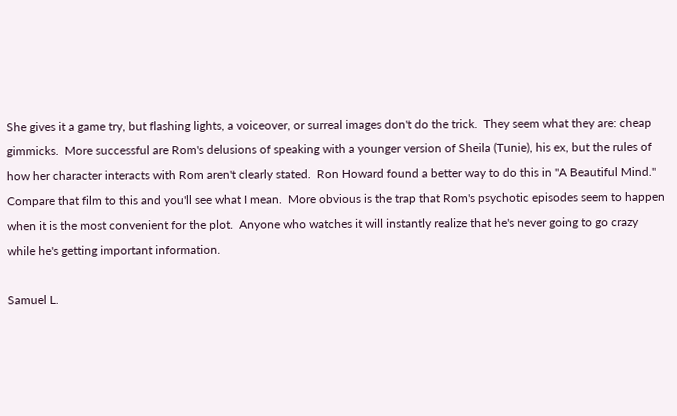She gives it a game try, but flashing lights, a voiceover, or surreal images don't do the trick.  They seem what they are: cheap gimmicks.  More successful are Rom's delusions of speaking with a younger version of Sheila (Tunie), his ex, but the rules of how her character interacts with Rom aren't clearly stated.  Ron Howard found a better way to do this in "A Beautiful Mind."  Compare that film to this and you'll see what I mean.  More obvious is the trap that Rom's psychotic episodes seem to happen when it is the most convenient for the plot.  Anyone who watches it will instantly realize that he's never going to go crazy while he's getting important information.

Samuel L.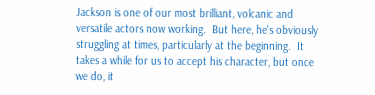Jackson is one of our most brilliant, volcanic and versatile actors now working.  But here, he's obviously struggling at times, particularly at the beginning.  It takes a while for us to accept his character, but once we do, it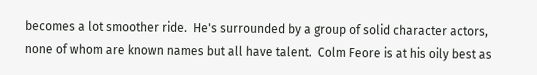becomes a lot smoother ride.  He's surrounded by a group of solid character actors, none of whom are known names but all have talent.  Colm Feore is at his oily best as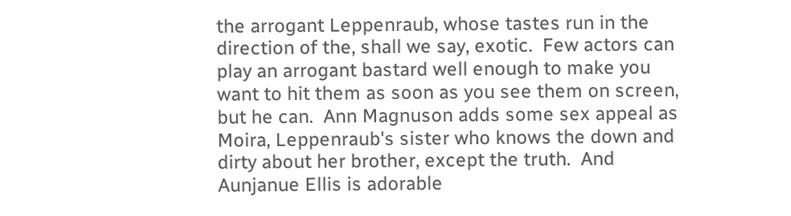the arrogant Leppenraub, whose tastes run in the direction of the, shall we say, exotic.  Few actors can play an arrogant bastard well enough to make you want to hit them as soon as you see them on screen, but he can.  Ann Magnuson adds some sex appeal as Moira, Leppenraub's sister who knows the down and dirty about her brother, except the truth.  And Aunjanue Ellis is adorable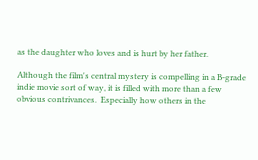as the daughter who loves and is hurt by her father.

Although the film's central mystery is compelling in a B-grade indie movie sort of way, it is filled with more than a few obvious contrivances.  Especially how others in the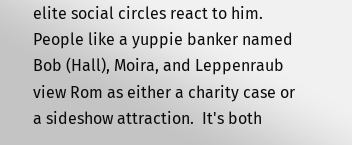elite social circles react to him.  People like a yuppie banker named Bob (Hall), Moira, and Leppenraub view Rom as either a charity case or a sideshow attraction.  It's both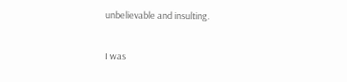unbelievable and insulting.

I was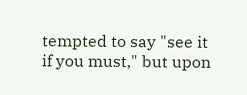tempted to say "see it if you must," but upon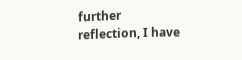further reflection, I have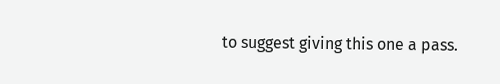to suggest giving this one a pass.